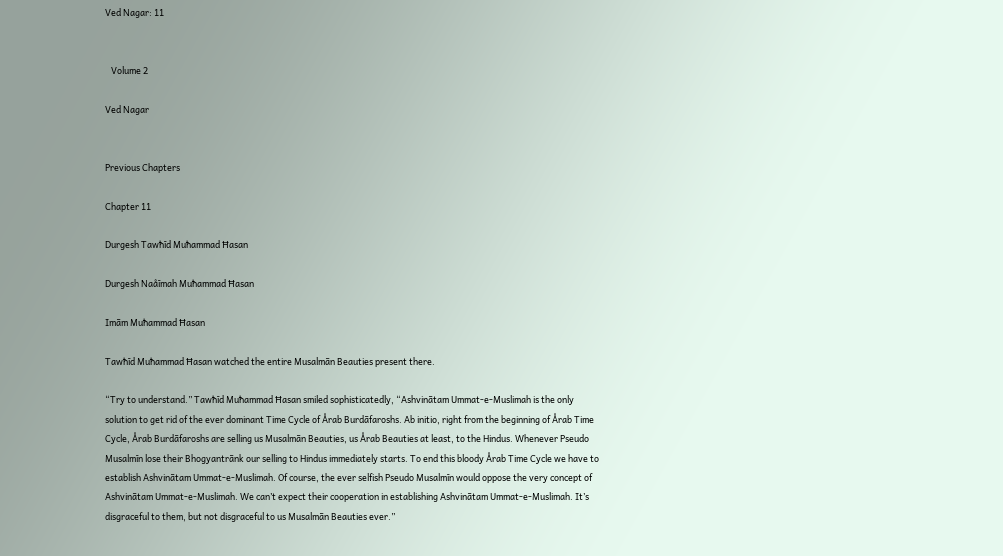Ved Nagar: 11


   Volume 2

Ved Nagar


Previous Chapters

Chapter 11

Durgesh Tawħīd Muħammad Ħasan

Durgesh Naåīmah Muħammad Ħasan

Imām Muħammad Ħasan

Tawħīd Muħammad Ħasan watched the entire Musalmān Beauties present there.

“Try to understand.” Tawħīd Muħammad Ħasan smiled sophisticatedly, “Ashvinātam Ummat-e-Muslimah is the only solution to get rid of the ever dominant Time Cycle of Årab Burdāfaroshs. Ab initio, right from the beginning of Årab Time Cycle, Årab Burdāfaroshs are selling us Musalmān Beauties, us Årab Beauties at least, to the Hindus. Whenever Pseudo Musalmīn lose their Bhogyantrānk our selling to Hindus immediately starts. To end this bloody Årab Time Cycle we have to establish Ashvinātam Ummat-e-Muslimah. Of course, the ever selfish Pseudo Musalmīn would oppose the very concept of Ashvinātam Ummat-e-Muslimah. We can’t expect their cooperation in establishing Ashvinātam Ummat-e-Muslimah. It’s disgraceful to them, but not disgraceful to us Musalmān Beauties ever.”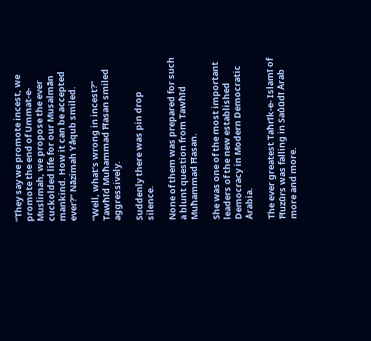“They say we promote incest, we promote the end of Ummat-e-Muslimah, we propose the ever cuckolded life for our Musalmān mankind. How it can be accepted ever?” Nāzimah Yåqub smiled.

“Well, what’s wrong in incest?” Tawħīd Muħammad Ħasan smiled aggressively.

Suddenly there was pin drop silence.

None of them was prepared for such a blunt question from Tawħīd Muħammad Ħasan.

She was one of the most important leaders of the new established Democracy in Modern Democratic Årabia.

The ever greatest Taħrīk-e- Islamī of Ħuzūrs was falling in Saůūdī Årab more and more.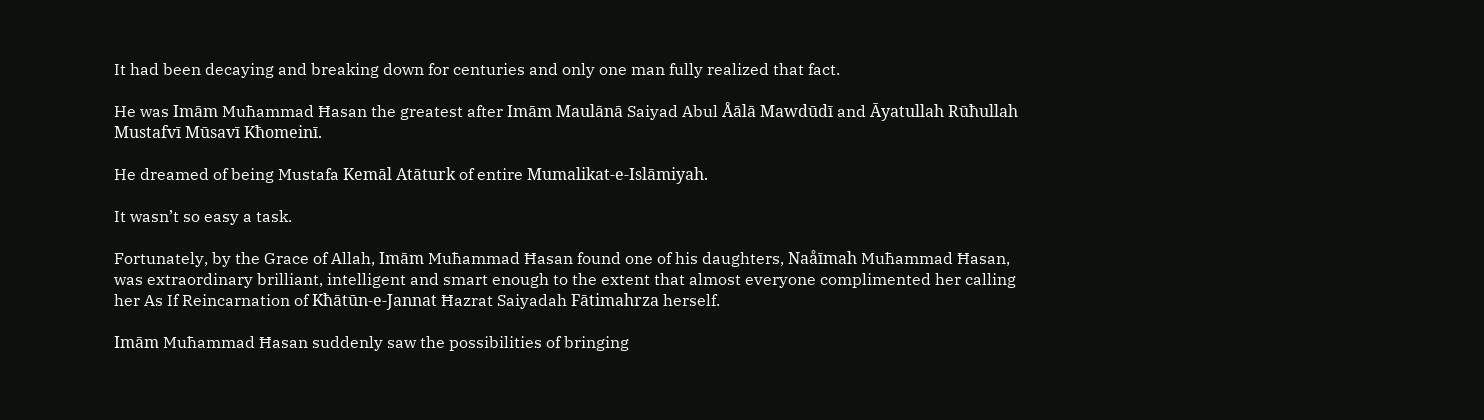It had been decaying and breaking down for centuries and only one man fully realized that fact.

He was Imām Muħammad Ħasan the greatest after Imām Maulānā Saiyad Abul Åālā Mawdūdī and Āyatullah Rūħullah Mustafvī Mūsavī Kħomeinī.

He dreamed of being Mustafa Kemāl Atāturk of entire Mumalikat-e-Islāmiyah.

It wasn’t so easy a task.

Fortunately, by the Grace of Allah, Imām Muħammad Ħasan found one of his daughters, Naåīmah Muħammad Ħasan, was extraordinary brilliant, intelligent and smart enough to the extent that almost everyone complimented her calling her As If Reincarnation of Kħātūn-e-Jannat Ħazrat Saiyadah Fātimahrza herself.

Imām Muħammad Ħasan suddenly saw the possibilities of bringing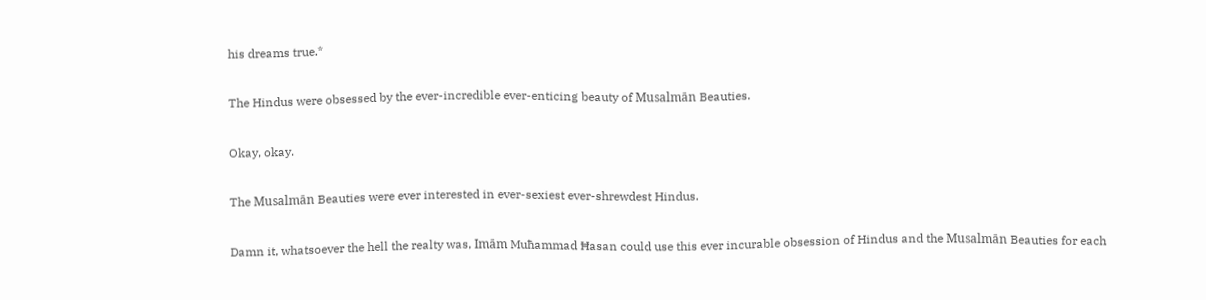his dreams true.*

The Hindus were obsessed by the ever-incredible ever-enticing beauty of Musalmān Beauties.

Okay, okay.

The Musalmān Beauties were ever interested in ever-sexiest ever-shrewdest Hindus.

Damn it, whatsoever the hell the realty was, Imām Muħammad Ħasan could use this ever incurable obsession of Hindus and the Musalmān Beauties for each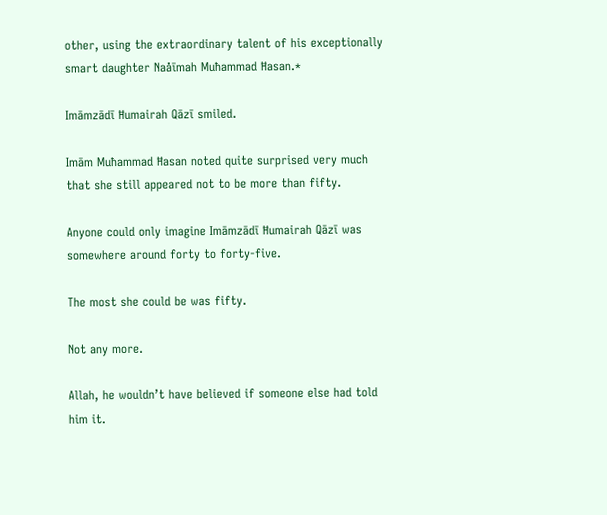other, using the extraordinary talent of his exceptionally smart daughter Naåīmah Muħammad Ħasan.*

Imāmzādī Ħumairah Qāzī smiled.

Imām Muħammad Ħasan noted quite surprised very much that she still appeared not to be more than fifty.

Anyone could only imagine Imāmzādī Ħumairah Qāzī was somewhere around forty to forty-five.

The most she could be was fifty.

Not any more.

Allah, he wouldn’t have believed if someone else had told him it.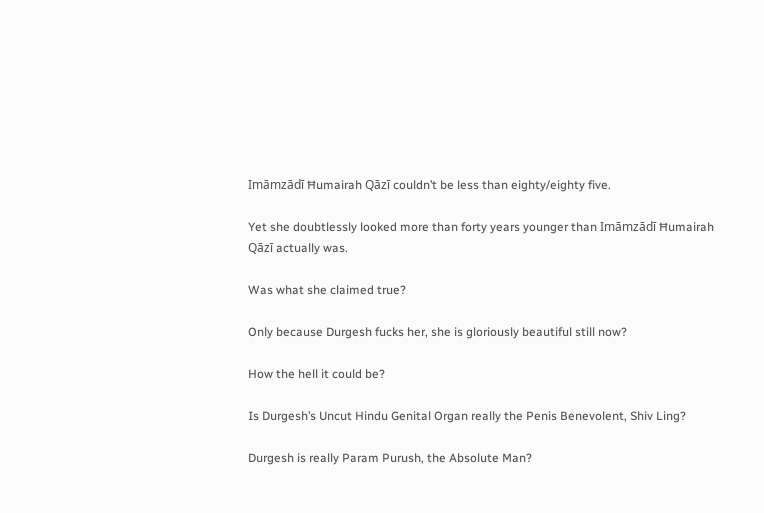Imāmzādī Ħumairah Qāzī couldn’t be less than eighty/eighty five.

Yet she doubtlessly looked more than forty years younger than Imāmzādī Ħumairah Qāzī actually was.

Was what she claimed true?

Only because Durgesh fucks her, she is gloriously beautiful still now?

How the hell it could be?

Is Durgesh’s Uncut Hindu Genital Organ really the Penis Benevolent, Shiv Ling?

Durgesh is really Param Purush, the Absolute Man?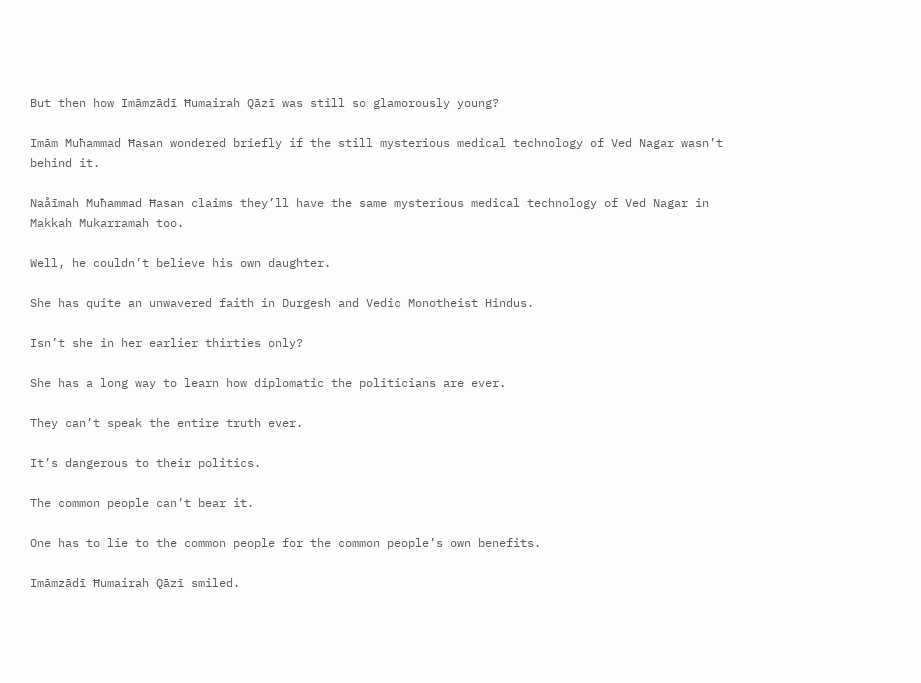But then how Imāmzādī Ħumairah Qāzī was still so glamorously young?

Imām Muħammad Ħasan wondered briefly if the still mysterious medical technology of Ved Nagar wasn’t behind it.

Naåīmah Muħammad Ħasan claims they’ll have the same mysterious medical technology of Ved Nagar in Makkah Mukarramah too.

Well, he couldn’t believe his own daughter.

She has quite an unwavered faith in Durgesh and Vedic Monotheist Hindus.

Isn’t she in her earlier thirties only?

She has a long way to learn how diplomatic the politicians are ever.

They can’t speak the entire truth ever.

It’s dangerous to their politics.

The common people can’t bear it.

One has to lie to the common people for the common people’s own benefits.

Imāmzādī Ħumairah Qāzī smiled.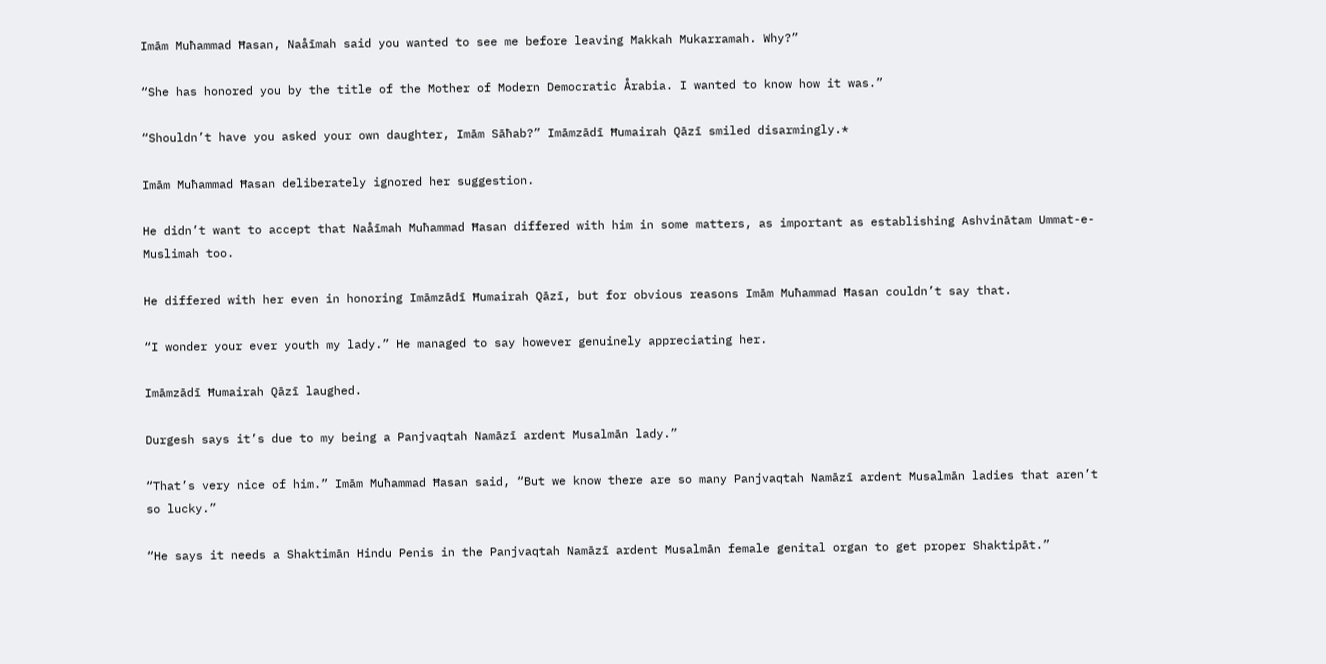Imām Muħammad Ħasan, Naåīmah said you wanted to see me before leaving Makkah Mukarramah. Why?”

“She has honored you by the title of the Mother of Modern Democratic Årabia. I wanted to know how it was.”

“Shouldn’t have you asked your own daughter, Imām Sāħab?” Imāmzādī Ħumairah Qāzī smiled disarmingly.*

Imām Muħammad Ħasan deliberately ignored her suggestion.

He didn’t want to accept that Naåīmah Muħammad Ħasan differed with him in some matters, as important as establishing Ashvinātam Ummat-e-Muslimah too.

He differed with her even in honoring Imāmzādī Ħumairah Qāzī, but for obvious reasons Imām Muħammad Ħasan couldn’t say that.

“I wonder your ever youth my lady.” He managed to say however genuinely appreciating her.

Imāmzādī Ħumairah Qāzī laughed.

Durgesh says it’s due to my being a Panjvaqtah Namāzī ardent Musalmān lady.”

“That’s very nice of him.” Imām Muħammad Ħasan said, “But we know there are so many Panjvaqtah Namāzī ardent Musalmān ladies that aren’t so lucky.”

“He says it needs a Shaktimān Hindu Penis in the Panjvaqtah Namāzī ardent Musalmān female genital organ to get proper Shaktipāt.”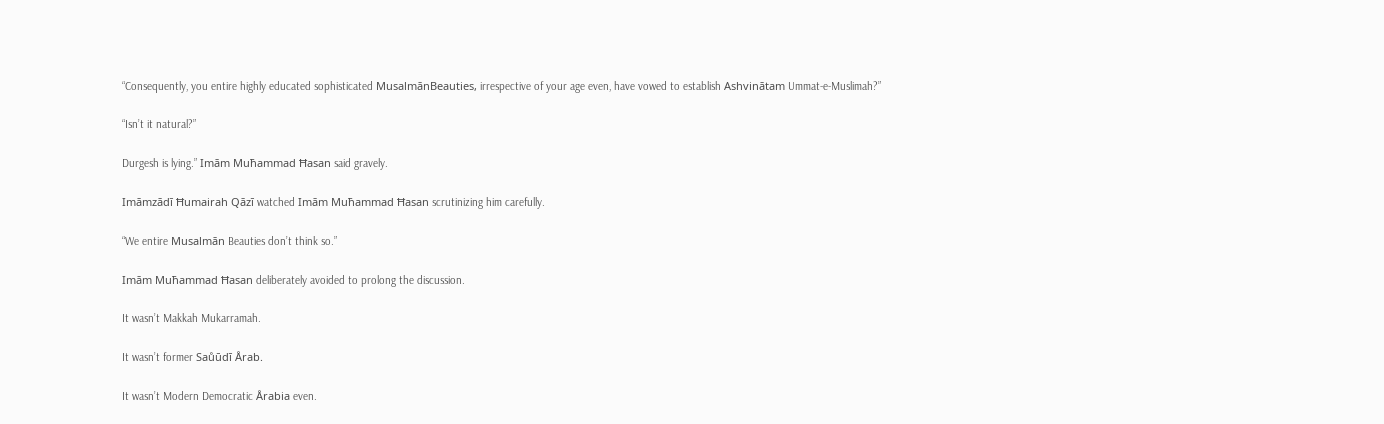“Consequently, you entire highly educated sophisticated MusalmānBeauties, irrespective of your age even, have vowed to establish Ashvinātam Ummat-e-Muslimah?”

“Isn’t it natural?”

Durgesh is lying.” Imām Muħammad Ħasan said gravely.

Imāmzādī Ħumairah Qāzī watched Imām Muħammad Ħasan scrutinizing him carefully.

“We entire Musalmān Beauties don’t think so.”

Imām Muħammad Ħasan deliberately avoided to prolong the discussion.

It wasn’t Makkah Mukarramah.

It wasn’t former Saůūdī Årab.

It wasn’t Modern Democratic Årabia even.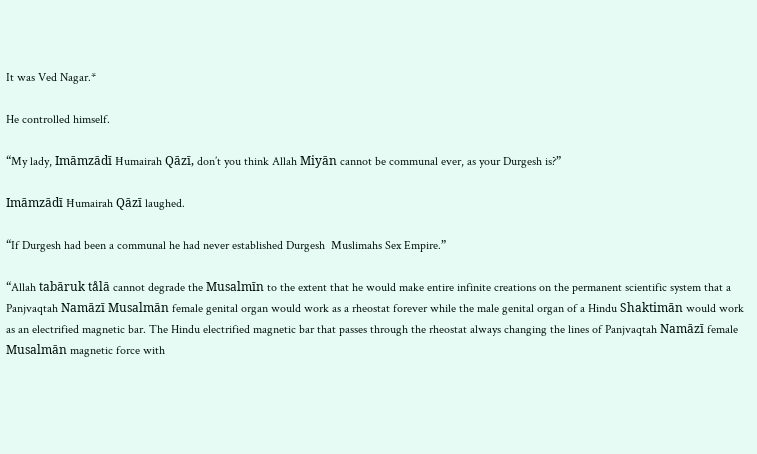It was Ved Nagar.*

He controlled himself.

“My lady, Imāmzādī Ħumairah Qāzī, don’t you think Allah Miyān cannot be communal ever, as your Durgesh is?”

Imāmzādī Ħumairah Qāzī laughed.

“If Durgesh had been a communal he had never established Durgesh  Muslimahs Sex Empire.”

“Allah tabāruk tålā cannot degrade the Musalmīn to the extent that he would make entire infinite creations on the permanent scientific system that a Panjvaqtah Namāzī Musalmān female genital organ would work as a rheostat forever while the male genital organ of a Hindu Shaktimān would work as an electrified magnetic bar. The Hindu electrified magnetic bar that passes through the rheostat always changing the lines of Panjvaqtah Namāzī female Musalmān magnetic force with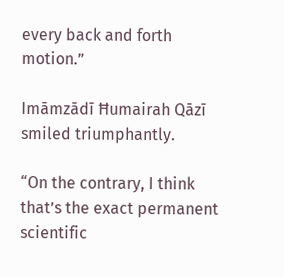every back and forth motion.”

Imāmzādī Ħumairah Qāzī smiled triumphantly.

“On the contrary, I think that’s the exact permanent scientific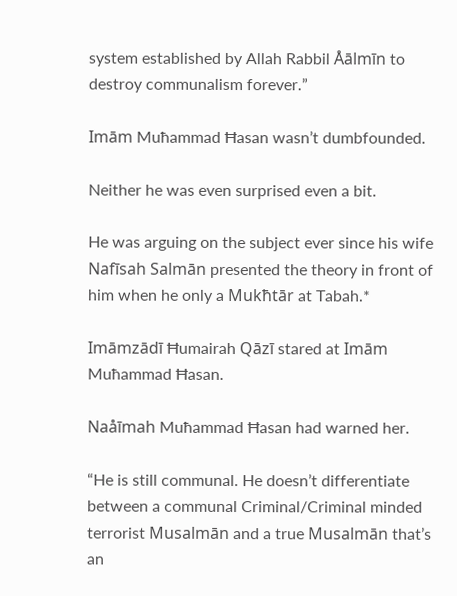system established by Allah Rabbil Åālmīn to destroy communalism forever.”

Imām Muħammad Ħasan wasn’t dumbfounded.

Neither he was even surprised even a bit.

He was arguing on the subject ever since his wife Nafīsah Salmān presented the theory in front of him when he only a Mukħtār at Tabah.*

Imāmzādī Ħumairah Qāzī stared at Imām Muħammad Ħasan.

Naåīmah Muħammad Ħasan had warned her.

“He is still communal. He doesn’t differentiate between a communal Criminal/Criminal minded terrorist Musalmān and a true Musalmān that’s an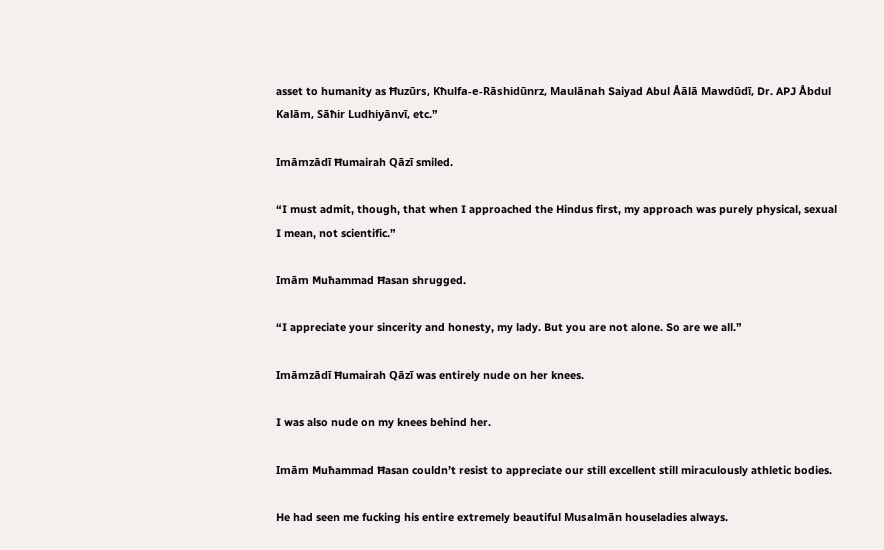asset to humanity as Ħuzūrs, Kħulfa-e-Rāshidūnrz, Maulānah Saiyad Abul Åālā Mawdūdī, Dr. APJ Åbdul Kalām, Sāħir Ludhiyānvī, etc.”

Imāmzādī Ħumairah Qāzī smiled.

“I must admit, though, that when I approached the Hindus first, my approach was purely physical, sexual I mean, not scientific.”

Imām Muħammad Ħasan shrugged.

“I appreciate your sincerity and honesty, my lady. But you are not alone. So are we all.”

Imāmzādī Ħumairah Qāzī was entirely nude on her knees.

I was also nude on my knees behind her.

Imām Muħammad Ħasan couldn’t resist to appreciate our still excellent still miraculously athletic bodies.

He had seen me fucking his entire extremely beautiful Musalmān houseladies always.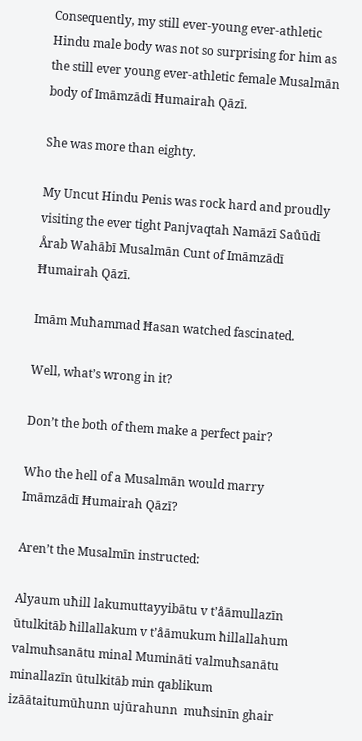Consequently, my still ever-young ever-athletic Hindu male body was not so surprising for him as the still ever young ever-athletic female Musalmān body of Imāmzādī Ħumairah Qāzī.

She was more than eighty.

My Uncut Hindu Penis was rock hard and proudly visiting the ever tight Panjvaqtah Namāzī Saůūdī Årab Wahābī Musalmān Cunt of Imāmzādī Ħumairah Qāzī.

Imām Muħammad Ħasan watched fascinated.

Well, what’s wrong in it?

Don’t the both of them make a perfect pair?

Who the hell of a Musalmān would marry Imāmzādī Ħumairah Qāzī?

Aren’t the Musalmīn instructed:

Alyaum uħill lakumuttayyibātu v t’åāmullazīn ūtulkitāb ħillallakum v t’åāmukum ħillallahum valmuħsanātu minal Mumināti valmuħsanātu minallazīn ūtulkitāb min qablikum izāātaitumūhunn ujūrahunn  muħsinīn ghair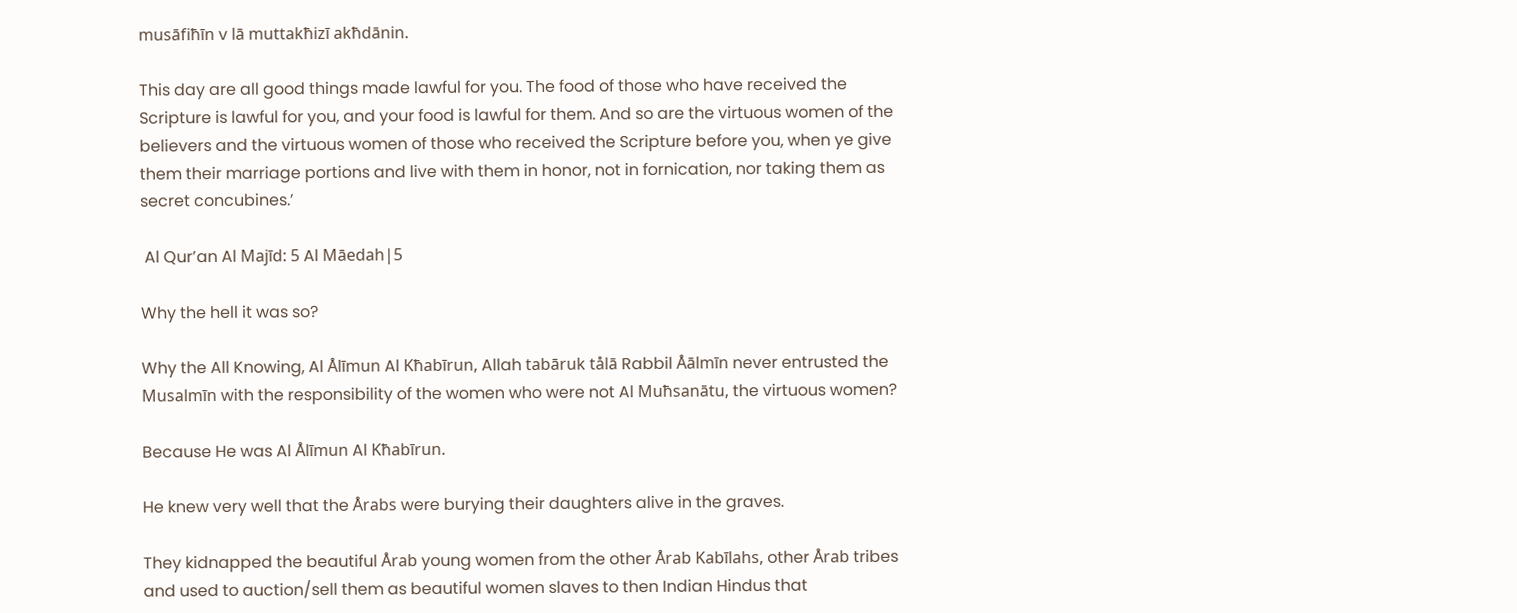musāfiħīn v lā muttakħizī akħdānin.

This day are all good things made lawful for you. The food of those who have received the Scripture is lawful for you, and your food is lawful for them. And so are the virtuous women of the believers and the virtuous women of those who received the Scripture before you, when ye give them their marriage portions and live with them in honor, not in fornication, nor taking them as secret concubines.’

 Al Qur’an Al Majīd: 5 Al Māedah|5

Why the hell it was so?

Why the All Knowing, Al Ålīmun Al Kħabīrun, Allah tabāruk tålā Rabbil Åālmīn never entrusted the Musalmīn with the responsibility of the women who were not Al Muħsanātu, the virtuous women?

Because He was Al Ålīmun Al Kħabīrun.

He knew very well that the Årabs were burying their daughters alive in the graves.

They kidnapped the beautiful Årab young women from the other Årab Kabīlahs, other Årab tribes and used to auction/sell them as beautiful women slaves to then Indian Hindus that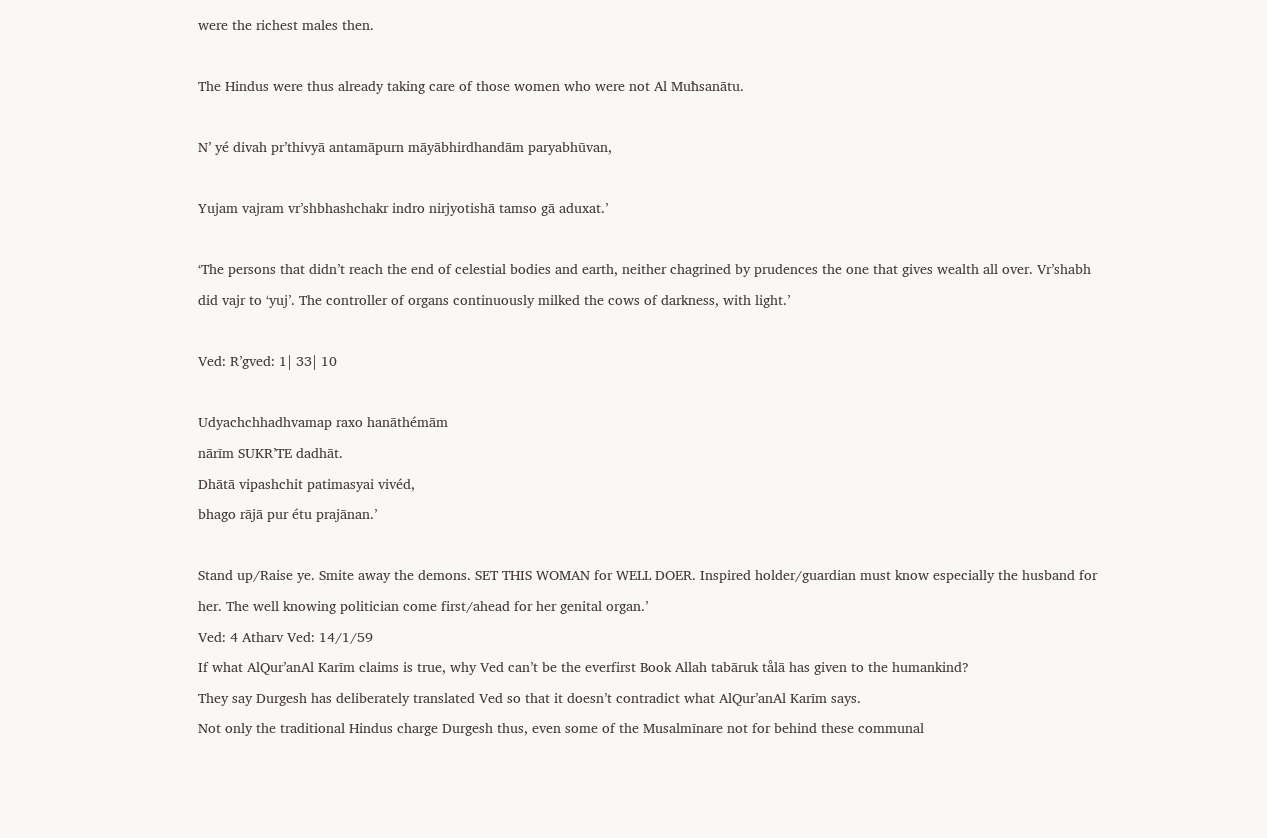were the richest males then.

The Hindus were thus already taking care of those women who were not Al Muħsanātu.

N’ yé divah pr’thivyā antamāpurn māyābhirdhandām paryabhūvan,

Yujam vajram vr’shbhashchakr indro nirjyotishā tamso gā aduxat.’

‘The persons that didn’t reach the end of celestial bodies and earth, neither chagrined by prudences the one that gives wealth all over. Vr’shabh did vajr to ‘yuj’. The controller of organs continuously milked the cows of darkness, with light.’

Ved: R’gved: 1| 33| 10

Udyachchhadhvamap raxo hanāthémām
nārīm SUKR’TE dadhāt.
Dhātā vipashchit patimasyai vivéd,
bhago rājā pur étu prajānan.’

Stand up/Raise ye. Smite away the demons. SET THIS WOMAN for WELL DOER. Inspired holder/guardian must know especially the husband for her. The well knowing politician come first/ahead for her genital organ.’
Ved: 4 Atharv Ved: 14/1/59
If what AlQur’anAl Karīm claims is true, why Ved can’t be the everfirst Book Allah tabāruk tålā has given to the humankind?
They say Durgesh has deliberately translated Ved so that it doesn’t contradict what AlQur’anAl Karīm says.
Not only the traditional Hindus charge Durgesh thus, even some of the Musalmīnare not for behind these communal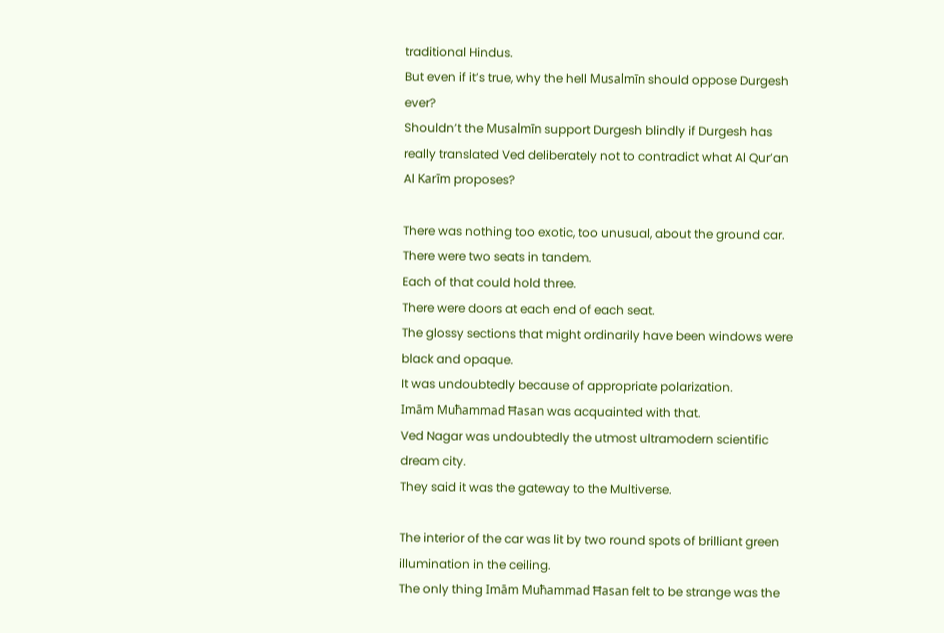traditional Hindus.
But even if it’s true, why the hell Musalmīn should oppose Durgesh ever?
Shouldn’t the Musalmīn support Durgesh blindly if Durgesh has really translated Ved deliberately not to contradict what Al Qur’an Al Karīm proposes?

There was nothing too exotic, too unusual, about the ground car.
There were two seats in tandem.
Each of that could hold three.
There were doors at each end of each seat.
The glossy sections that might ordinarily have been windows were black and opaque.
It was undoubtedly because of appropriate polarization.
Imām Muħammad Ħasan was acquainted with that.
Ved Nagar was undoubtedly the utmost ultramodern scientific dream city.
They said it was the gateway to the Multiverse.

The interior of the car was lit by two round spots of brilliant green illumination in the ceiling.
The only thing Imām Muħammad Ħasan felt to be strange was the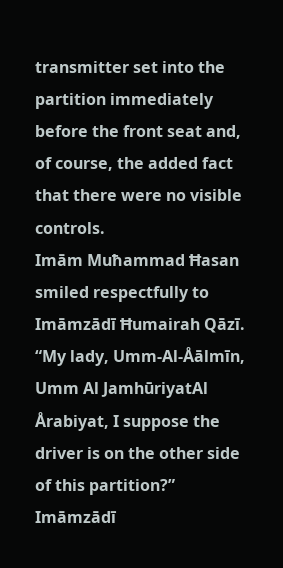transmitter set into the partition immediately before the front seat and, of course, the added fact that there were no visible controls.
Imām Muħammad Ħasan smiled respectfully to Imāmzādī Ħumairah Qāzī.
“My lady, Umm-Al-Åālmīn, Umm Al JamhūriyatAl Årabiyat, I suppose the driver is on the other side of this partition?”
Imāmzādī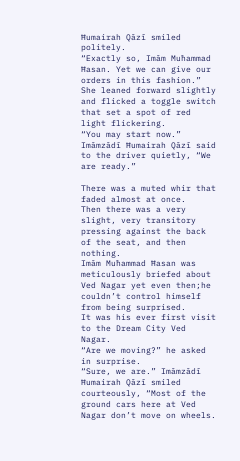Ħumairah Qāzī smiled politely.
“Exactly so, Imām Muħammad Ħasan. Yet we can give our orders in this fashion.”
She leaned forward slightly and flicked a toggle switch that set a spot of red light flickering.
“You may start now.” Imāmzādī Ħumairah Qāzī said to the driver quietly, “We are ready.”

There was a muted whir that faded almost at once.
Then there was a very slight, very transitory pressing against the back of the seat, and then nothing.
Imām Muħammad Ħasan was meticulously briefed about Ved Nagar yet even then;he couldn’t control himself from being surprised.
It was his ever first visit to the Dream City Ved Nagar.
“Are we moving?” he asked in surprise.
“Sure, we are.” Imāmzādī Ħumairah Qāzī smiled courteously, “Most of the ground cars here at Ved Nagar don’t move on wheels.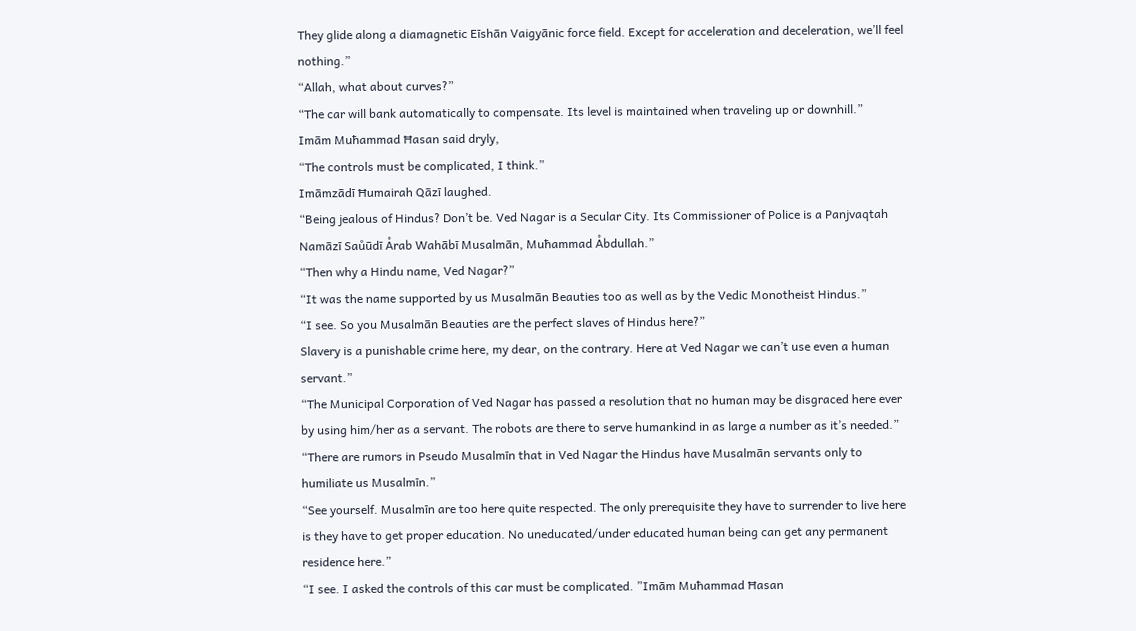They glide along a diamagnetic Eīshān Vaigyānic force field. Except for acceleration and deceleration, we’ll feel nothing.”
“Allah, what about curves?”
“The car will bank automatically to compensate. Its level is maintained when traveling up or downhill.”
Imām Muħammad Ħasan said dryly,
“The controls must be complicated, I think.”
Imāmzādī Ħumairah Qāzī laughed.
“Being jealous of Hindus? Don’t be. Ved Nagar is a Secular City. Its Commissioner of Police is a Panjvaqtah Namāzī Saůūdī Årab Wahābī Musalmān, Muħammad Åbdullah.”
“Then why a Hindu name, Ved Nagar?”
“It was the name supported by us Musalmān Beauties too as well as by the Vedic Monotheist Hindus.”
“I see. So you Musalmān Beauties are the perfect slaves of Hindus here?”
Slavery is a punishable crime here, my dear, on the contrary. Here at Ved Nagar we can’t use even a human servant.”
“The Municipal Corporation of Ved Nagar has passed a resolution that no human may be disgraced here ever by using him/her as a servant. The robots are there to serve humankind in as large a number as it’s needed.”
“There are rumors in Pseudo Musalmīn that in Ved Nagar the Hindus have Musalmān servants only to humiliate us Musalmīn.”
“See yourself. Musalmīn are too here quite respected. The only prerequisite they have to surrender to live here is they have to get proper education. No uneducated/under educated human being can get any permanent residence here.”
“I see. I asked the controls of this car must be complicated. ”Imām Muħammad Ħasan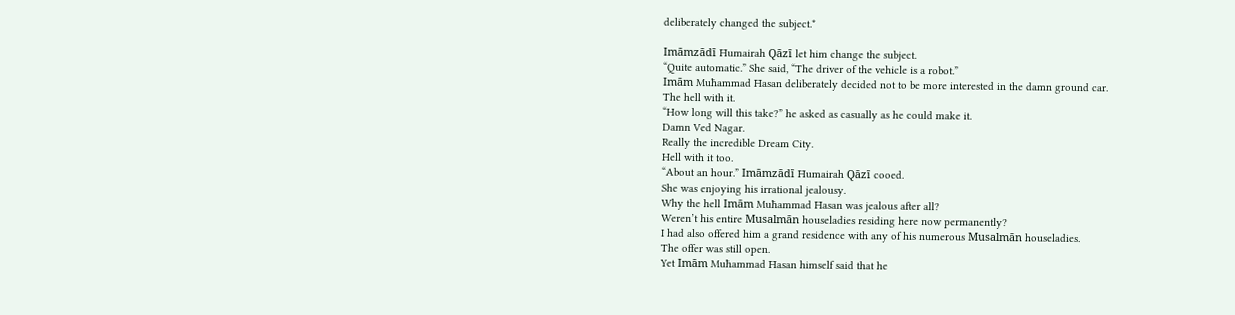deliberately changed the subject.*

Imāmzādī Ħumairah Qāzī let him change the subject.
“Quite automatic.” She said, “The driver of the vehicle is a robot.”
Imām Muħammad Ħasan deliberately decided not to be more interested in the damn ground car.
The hell with it.
“How long will this take?” he asked as casually as he could make it.
Damn Ved Nagar.
Really the incredible Dream City.
Hell with it too.
“About an hour.” Imāmzādī Ħumairah Qāzī cooed.
She was enjoying his irrational jealousy.
Why the hell Imām Muħammad Ħasan was jealous after all?
Weren’t his entire Musalmān houseladies residing here now permanently?
I had also offered him a grand residence with any of his numerous Musalmān houseladies.
The offer was still open.
Yet Imām Muħammad Ħasan himself said that he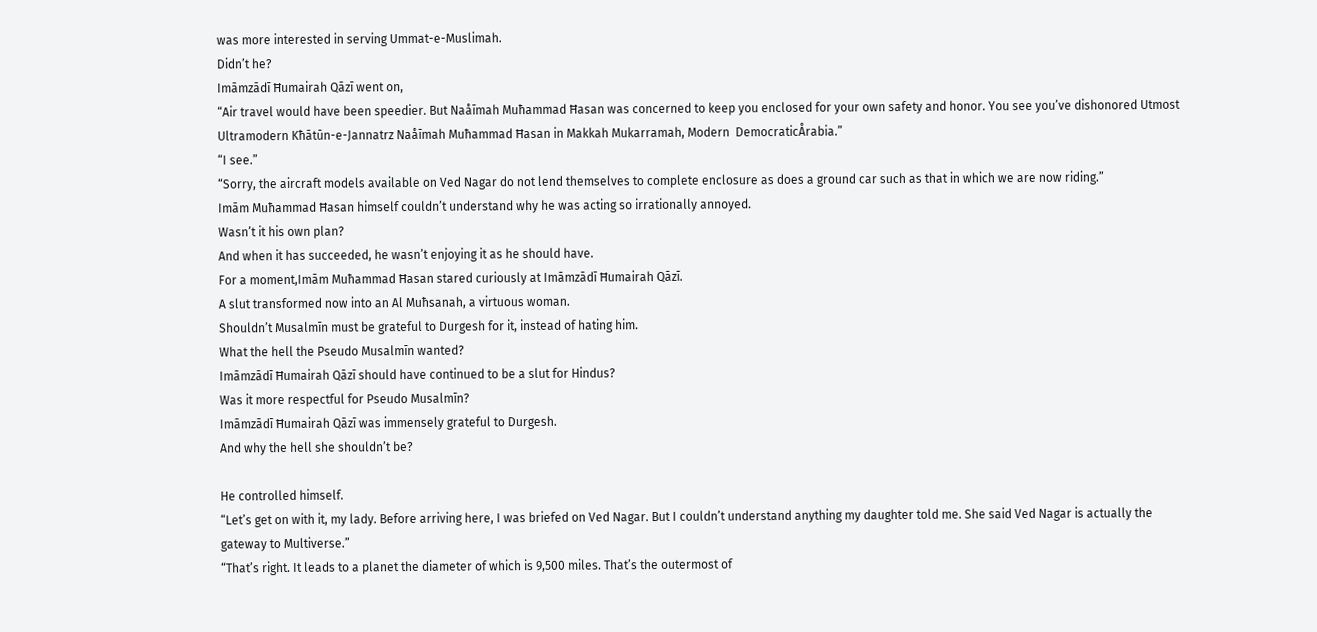was more interested in serving Ummat-e-Muslimah.
Didn’t he?
Imāmzādī Ħumairah Qāzī went on,
“Air travel would have been speedier. But Naåīmah Muħammad Ħasan was concerned to keep you enclosed for your own safety and honor. You see you’ve dishonored Utmost Ultramodern Kħātūn-e-Jannatrz Naåīmah Muħammad Ħasan in Makkah Mukarramah, Modern  DemocraticÅrabia.”
“I see.”
“Sorry, the aircraft models available on Ved Nagar do not lend themselves to complete enclosure as does a ground car such as that in which we are now riding.”
Imām Muħammad Ħasan himself couldn’t understand why he was acting so irrationally annoyed.
Wasn’t it his own plan?
And when it has succeeded, he wasn’t enjoying it as he should have.
For a moment,Imām Muħammad Ħasan stared curiously at Imāmzādī Ħumairah Qāzī.
A slut transformed now into an Al Muħsanah, a virtuous woman.
Shouldn’t Musalmīn must be grateful to Durgesh for it, instead of hating him.
What the hell the Pseudo Musalmīn wanted?
Imāmzādī Ħumairah Qāzī should have continued to be a slut for Hindus?
Was it more respectful for Pseudo Musalmīn?
Imāmzādī Ħumairah Qāzī was immensely grateful to Durgesh.
And why the hell she shouldn’t be?

He controlled himself.
“Let’s get on with it, my lady. Before arriving here, I was briefed on Ved Nagar. But I couldn’t understand anything my daughter told me. She said Ved Nagar is actually the gateway to Multiverse.”
“That’s right. It leads to a planet the diameter of which is 9,500 miles. That’s the outermost of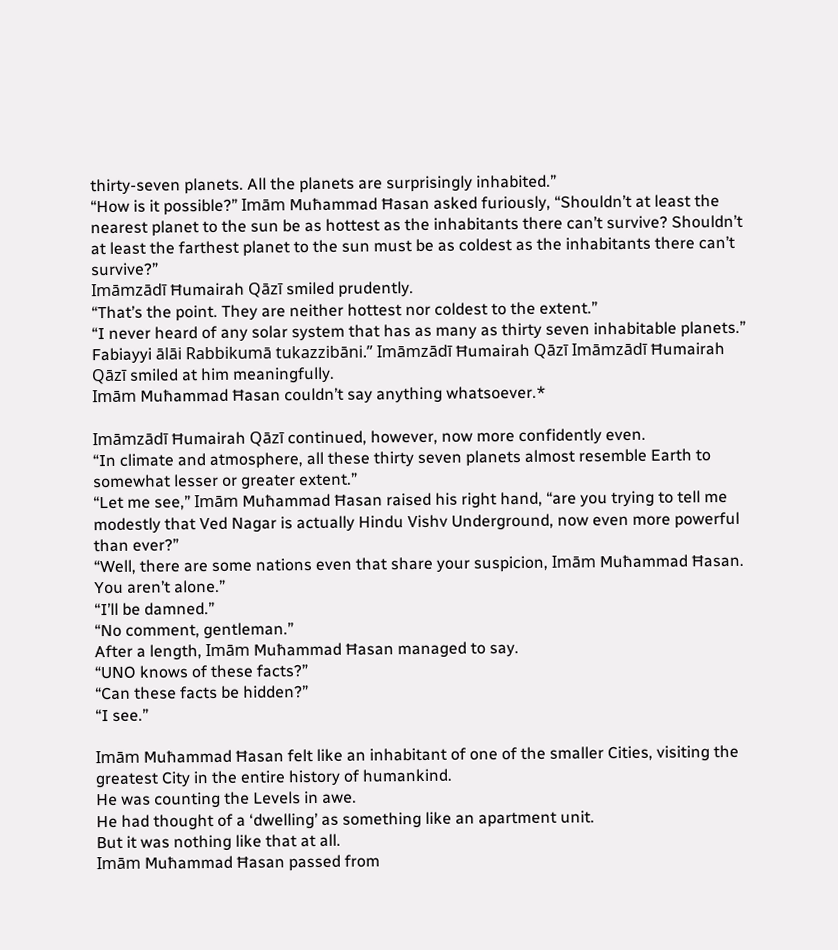thirty-seven planets. All the planets are surprisingly inhabited.”
“How is it possible?” Imām Muħammad Ħasan asked furiously, “Shouldn’t at least the nearest planet to the sun be as hottest as the inhabitants there can’t survive? Shouldn’t at least the farthest planet to the sun must be as coldest as the inhabitants there can’t survive?”
Imāmzādī Ħumairah Qāzī smiled prudently.
“That’s the point. They are neither hottest nor coldest to the extent.”
“I never heard of any solar system that has as many as thirty seven inhabitable planets.”
Fabiayyi ālāi Rabbikumā tukazzibāni.” Imāmzādī Ħumairah Qāzī Imāmzādī Ħumairah Qāzī smiled at him meaningfully.
Imām Muħammad Ħasan couldn’t say anything whatsoever.*

Imāmzādī Ħumairah Qāzī continued, however, now more confidently even.
“In climate and atmosphere, all these thirty seven planets almost resemble Earth to somewhat lesser or greater extent.”
“Let me see,” Imām Muħammad Ħasan raised his right hand, “are you trying to tell me modestly that Ved Nagar is actually Hindu Vishv Underground, now even more powerful than ever?”
“Well, there are some nations even that share your suspicion, Imām Muħammad Ħasan. You aren’t alone.”
“I’ll be damned.”
“No comment, gentleman.”
After a length, Imām Muħammad Ħasan managed to say.
“UNO knows of these facts?”
“Can these facts be hidden?”
“I see.”

Imām Muħammad Ħasan felt like an inhabitant of one of the smaller Cities, visiting the greatest City in the entire history of humankind.
He was counting the Levels in awe.
He had thought of a ‘dwelling’ as something like an apartment unit.
But it was nothing like that at all.
Imām Muħammad Ħasan passed from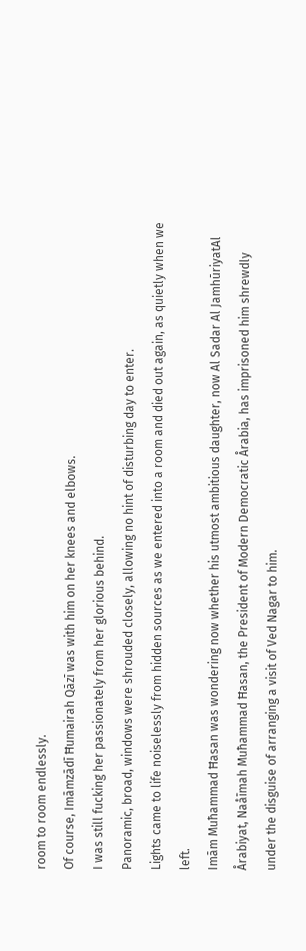room to room endlessly.
Of course, Imāmzādī Ħumairah Qāzī was with him on her knees and elbows.
I was still fucking her passionately from her glorious behind.
Panoramic, broad, windows were shrouded closely, allowing no hint of disturbing day to enter.
Lights came to life noiselessly from hidden sources as we entered into a room and died out again, as quietly when we left.
Imām Muħammad Ħasan was wondering now whether his utmost ambitious daughter, now Al Sadar Al JamhūriyatAl Årabiyat, Naåīmah Muħammad Ħasan, the President of Modern Democratic Årabia, has imprisoned him shrewdly under the disguise of arranging a visit of Ved Nagar to him.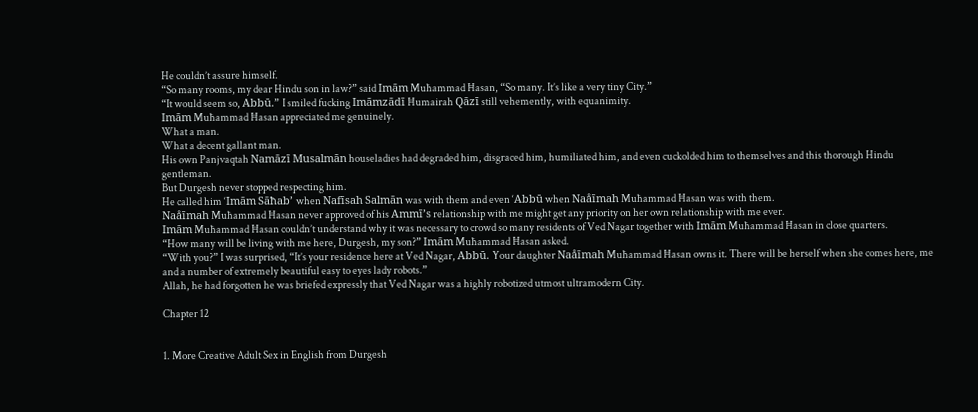He couldn’t assure himself.
“So many rooms, my dear Hindu son in law?” said Imām Muħammad Ħasan, “So many. It’s like a very tiny City.”
“It would seem so, Abbū.” I smiled fucking Imāmzādī Ħumairah Qāzī still vehemently, with equanimity.
Imām Muħammad Ħasan appreciated me genuinely.
What a man.
What a decent gallant man.
His own Panjvaqtah Namāzī Musalmān houseladies had degraded him, disgraced him, humiliated him, and even cuckolded him to themselves and this thorough Hindu gentleman.
But Durgesh never stopped respecting him.
He called him ‘Imām Sāħab’ when Nafīsah Salmān was with them and even ‘Abbū when Naåīmah Muħammad Ħasan was with them.
Naåīmah Muħammad Ħasan never approved of his Ammī’s relationship with me might get any priority on her own relationship with me ever.
Imām Muħammad Ħasan couldn’t understand why it was necessary to crowd so many residents of Ved Nagar together with Imām Muħammad Ħasan in close quarters.
“How many will be living with me here, Durgesh, my son?” Imām Muħammad Ħasan asked.
“With you?” I was surprised, “It’s your residence here at Ved Nagar, Abbū. Your daughter Naåīmah Muħammad Ħasan owns it. There will be herself when she comes here, me and a number of extremely beautiful easy to eyes lady robots.”
Allah, he had forgotten he was briefed expressly that Ved Nagar was a highly robotized utmost ultramodern City.

Chapter 12


1. More Creative Adult Sex in English from Durgesh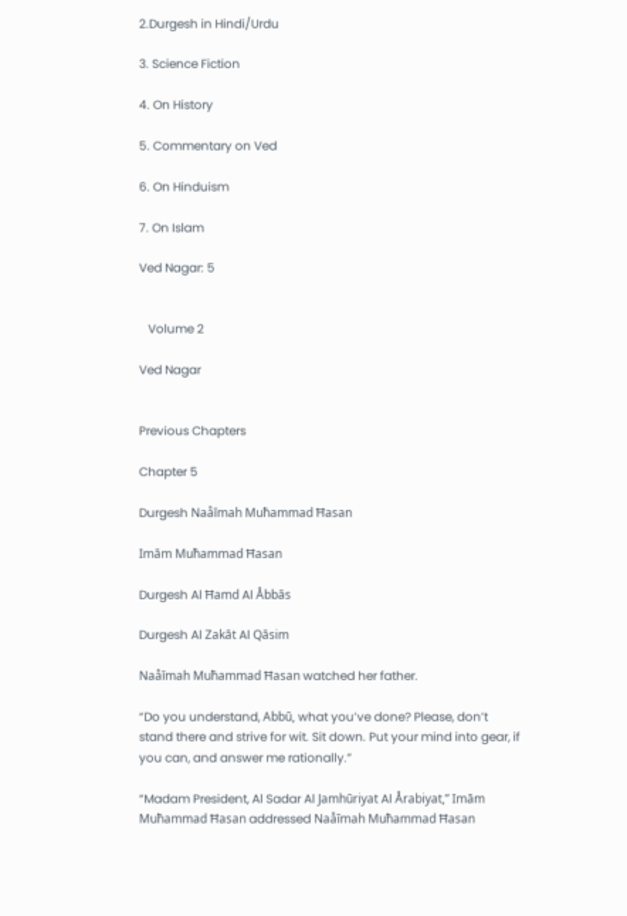2.Durgesh in Hindi/Urdu

3. Science Fiction

4. On History

5. Commentary on Ved

6. On Hinduism

7. On Islam

Ved Nagar: 5


   Volume 2

Ved Nagar


Previous Chapters

Chapter 5

Durgesh Naåīmah Muħammad Ħasan

Imām Muħammad Ħasan

Durgesh Al Ħamd Al Åbbās

Durgesh Al Zakāt Al Qāsim

Naåīmah Muħammad Ħasan watched her father.

“Do you understand, Abbū, what you’ve done? Please, don’t stand there and strive for wit. Sit down. Put your mind into gear, if you can, and answer me rationally.”

“Madam President, Al Sadar Al Jamhūriyat Al Årabiyat,” Imām Muħammad Ħasan addressed Naåīmah Muħammad Ħasan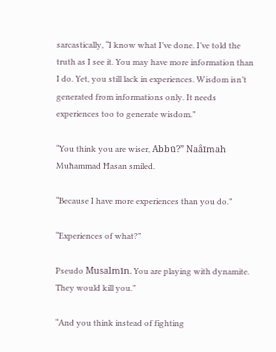sarcastically, “I know what I’ve done. I’ve told the truth as I see it. You may have more information than I do. Yet, you still lack in experiences. Wisdom isn’t generated from informations only. It needs experiences too to generate wisdom.”

“You think you are wiser, Abbū?” Naåīmah Muħammad Ħasan smiled.

“Because I have more experiences than you do.”

“Experiences of what?”

Pseudo Musalmīn. You are playing with dynamite. They would kill you.”

“And you think instead of fighting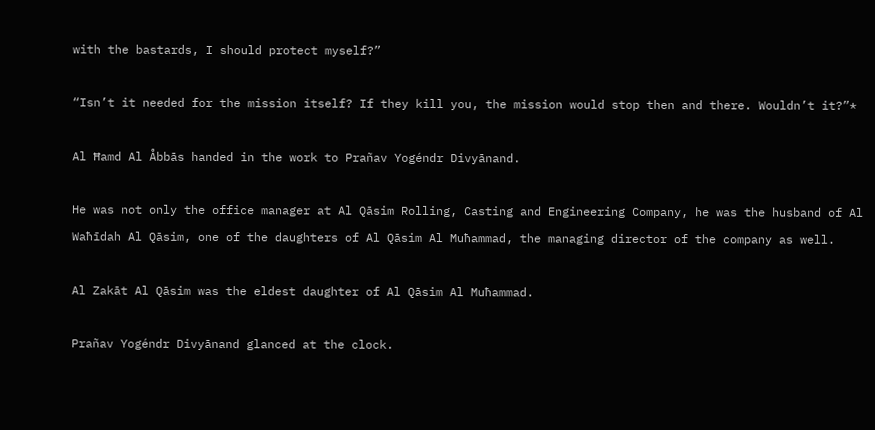with the bastards, I should protect myself?”

“Isn’t it needed for the mission itself? If they kill you, the mission would stop then and there. Wouldn’t it?”*

Al Ħamd Al Åbbās handed in the work to Prañav Yogéndr Divyānand.

He was not only the office manager at Al Qāsim Rolling, Casting and Engineering Company, he was the husband of Al Waħīdah Al Qāsim, one of the daughters of Al Qāsim Al Muħammad, the managing director of the company as well.

Al Zakāt Al Qāsim was the eldest daughter of Al Qāsim Al Muħammad.

Prañav Yogéndr Divyānand glanced at the clock.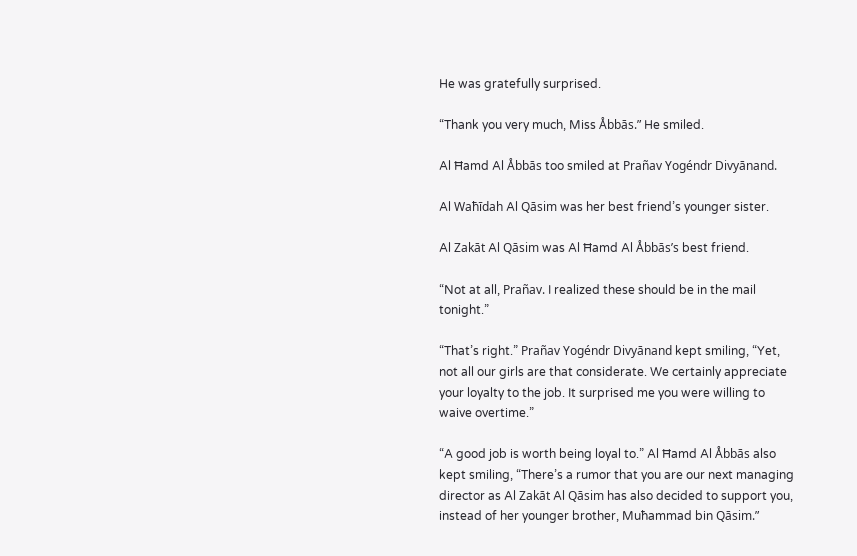He was gratefully surprised.

“Thank you very much, Miss Åbbās.” He smiled.

Al Ħamd Al Åbbās too smiled at Prañav Yogéndr Divyānand.

Al Waħīdah Al Qāsim was her best friend’s younger sister.

Al Zakāt Al Qāsim was Al Ħamd Al Åbbās’s best friend.

“Not at all, Prañav. I realized these should be in the mail tonight.”

“That’s right.” Prañav Yogéndr Divyānand kept smiling, “Yet, not all our girls are that considerate. We certainly appreciate your loyalty to the job. It surprised me you were willing to waive overtime.”

“A good job is worth being loyal to.” Al Ħamd Al Åbbās also kept smiling, “There’s a rumor that you are our next managing director as Al Zakāt Al Qāsim has also decided to support you, instead of her younger brother, Muħammad bin Qāsim.”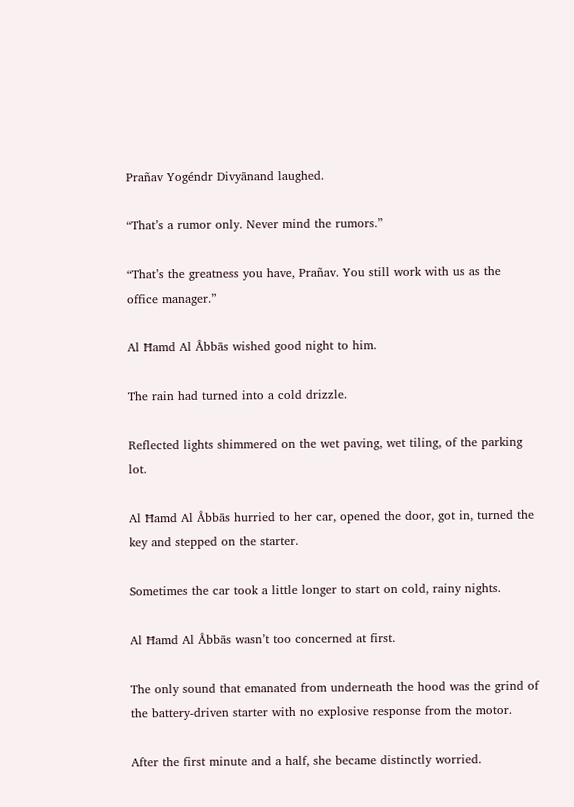Prañav Yogéndr Divyānand laughed.

“That’s a rumor only. Never mind the rumors.”

“That’s the greatness you have, Prañav. You still work with us as the office manager.”

Al Ħamd Al Åbbās wished good night to him.

The rain had turned into a cold drizzle.

Reflected lights shimmered on the wet paving, wet tiling, of the parking lot.

Al Ħamd Al Åbbās hurried to her car, opened the door, got in, turned the key and stepped on the starter.

Sometimes the car took a little longer to start on cold, rainy nights.

Al Ħamd Al Åbbās wasn’t too concerned at first.

The only sound that emanated from underneath the hood was the grind of the battery-driven starter with no explosive response from the motor.

After the first minute and a half, she became distinctly worried.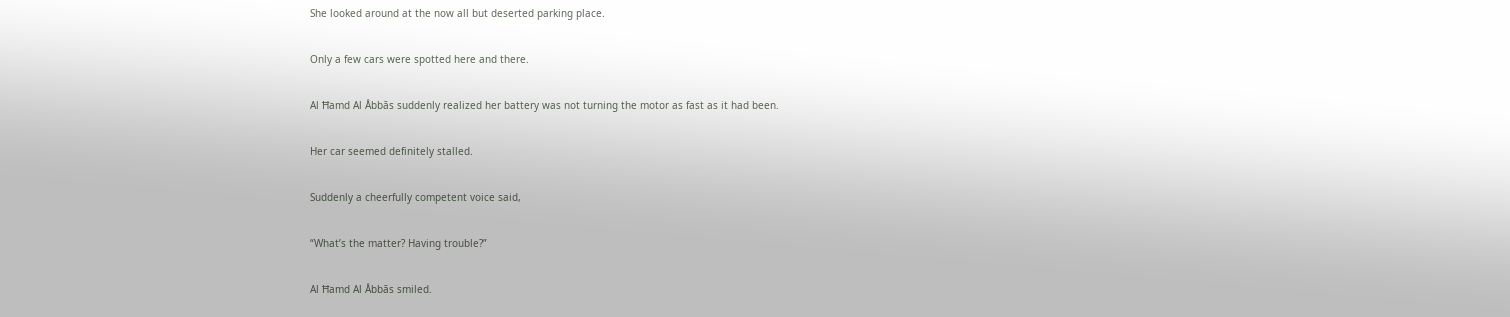She looked around at the now all but deserted parking place.

Only a few cars were spotted here and there.

Al Ħamd Al Åbbās suddenly realized her battery was not turning the motor as fast as it had been.

Her car seemed definitely stalled.

Suddenly a cheerfully competent voice said,

“What’s the matter? Having trouble?”

Al Ħamd Al Åbbās smiled.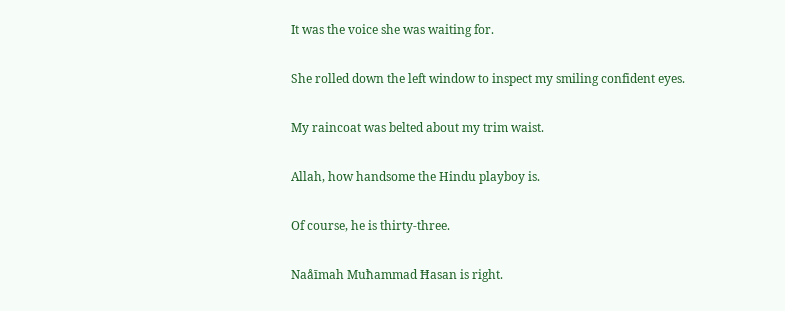It was the voice she was waiting for.

She rolled down the left window to inspect my smiling confident eyes.

My raincoat was belted about my trim waist.

Allah, how handsome the Hindu playboy is.

Of course, he is thirty-three.

Naåīmah Muħammad Ħasan is right.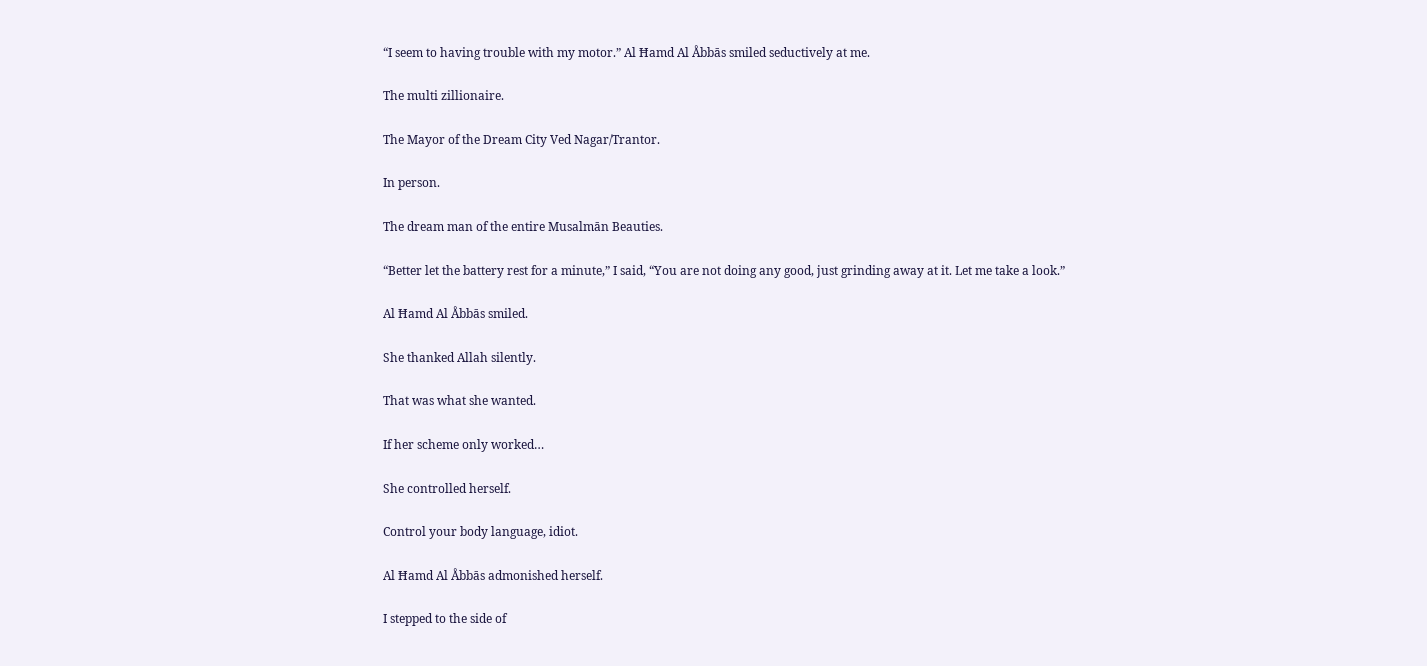“I seem to having trouble with my motor.” Al Ħamd Al Åbbās smiled seductively at me.

The multi zillionaire.

The Mayor of the Dream City Ved Nagar/Trantor.

In person.

The dream man of the entire Musalmān Beauties.

“Better let the battery rest for a minute,” I said, “You are not doing any good, just grinding away at it. Let me take a look.”

Al Ħamd Al Åbbās smiled.

She thanked Allah silently.

That was what she wanted.

If her scheme only worked…

She controlled herself.

Control your body language, idiot.

Al Ħamd Al Åbbās admonished herself.

I stepped to the side of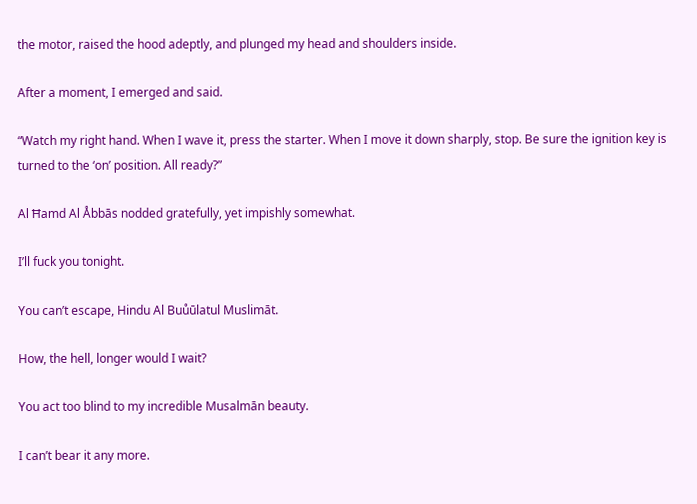the motor, raised the hood adeptly, and plunged my head and shoulders inside.

After a moment, I emerged and said.

“Watch my right hand. When I wave it, press the starter. When I move it down sharply, stop. Be sure the ignition key is turned to the ‘on’ position. All ready?”

Al Ħamd Al Åbbās nodded gratefully, yet impishly somewhat.

I’ll fuck you tonight.

You can’t escape, Hindu Al Buůūlatul Muslimāt.

How, the hell, longer would I wait?

You act too blind to my incredible Musalmān beauty.

I can’t bear it any more.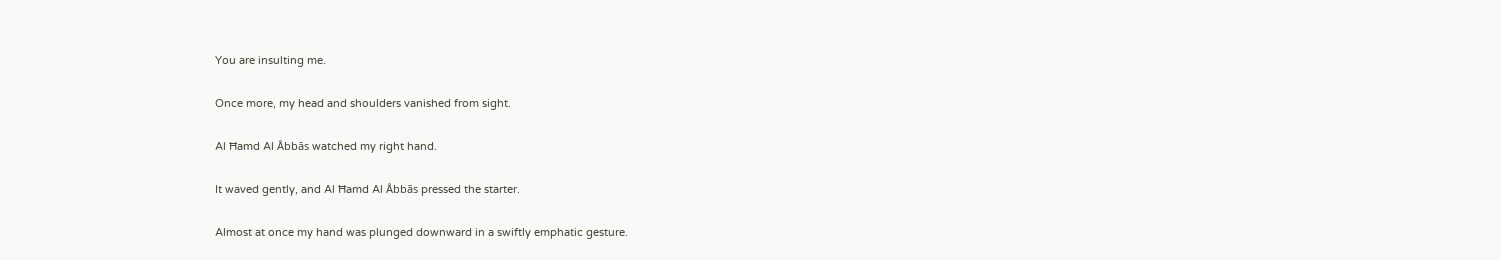You are insulting me.

Once more, my head and shoulders vanished from sight.

Al Ħamd Al Åbbās watched my right hand.

It waved gently, and Al Ħamd Al Åbbās pressed the starter.

Almost at once my hand was plunged downward in a swiftly emphatic gesture.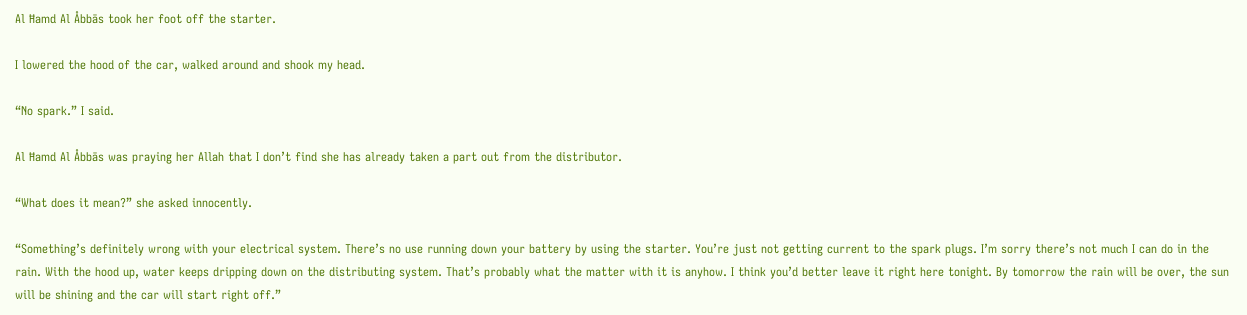Al Ħamd Al Åbbās took her foot off the starter.

I lowered the hood of the car, walked around and shook my head.

“No spark.” I said.

Al Ħamd Al Åbbās was praying her Allah that I don’t find she has already taken a part out from the distributor.

“What does it mean?” she asked innocently.

“Something’s definitely wrong with your electrical system. There’s no use running down your battery by using the starter. You’re just not getting current to the spark plugs. I’m sorry there’s not much I can do in the rain. With the hood up, water keeps dripping down on the distributing system. That’s probably what the matter with it is anyhow. I think you’d better leave it right here tonight. By tomorrow the rain will be over, the sun will be shining and the car will start right off.”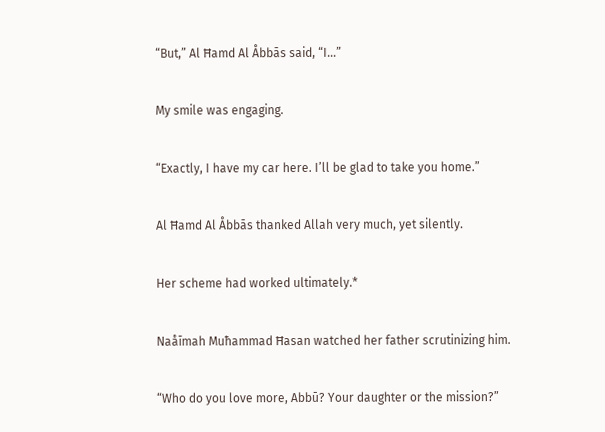“But,” Al Ħamd Al Åbbās said, “I…”

My smile was engaging.

“Exactly, I have my car here. I’ll be glad to take you home.”

Al Ħamd Al Åbbās thanked Allah very much, yet silently.

Her scheme had worked ultimately.*

Naåīmah Muħammad Ħasan watched her father scrutinizing him.

“Who do you love more, Abbū? Your daughter or the mission?”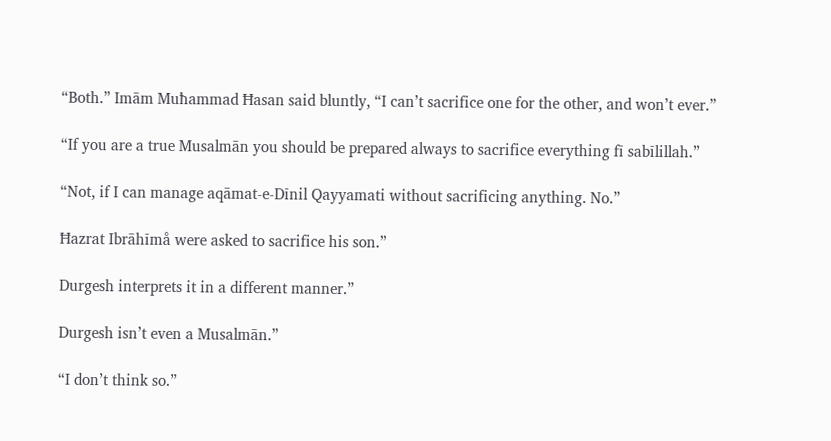“Both.” Imām Muħammad Ħasan said bluntly, “I can’t sacrifice one for the other, and won’t ever.”

“If you are a true Musalmān you should be prepared always to sacrifice everything fī sabīlillah.”

“Not, if I can manage aqāmat-e-Dīnil Qayyamati without sacrificing anything. No.”

Ħazrat Ibrāhīmå were asked to sacrifice his son.”

Durgesh interprets it in a different manner.”

Durgesh isn’t even a Musalmān.”

“I don’t think so.”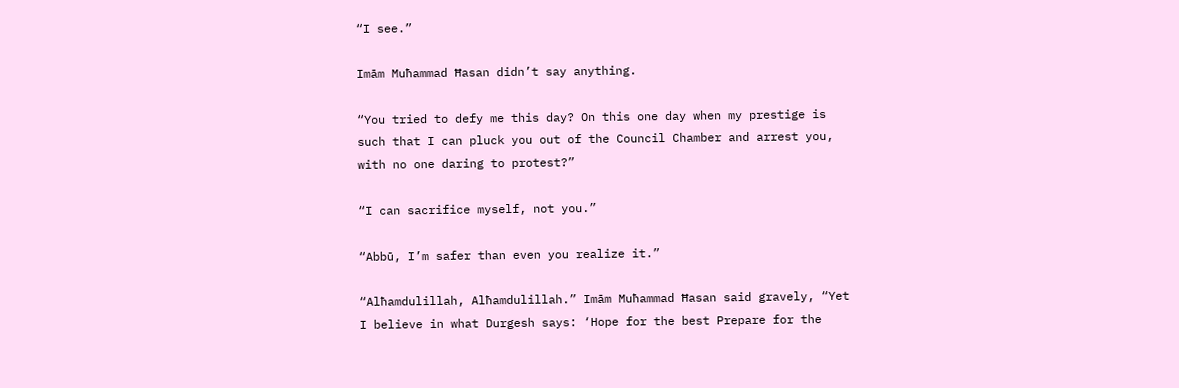“I see.”

Imām Muħammad Ħasan didn’t say anything.

“You tried to defy me this day? On this one day when my prestige is such that I can pluck you out of the Council Chamber and arrest you, with no one daring to protest?”

“I can sacrifice myself, not you.”

“Abbū, I’m safer than even you realize it.”

“Alħamdulillah, Alħamdulillah.” Imām Muħammad Ħasan said gravely, “Yet I believe in what Durgesh says: ‘Hope for the best Prepare for the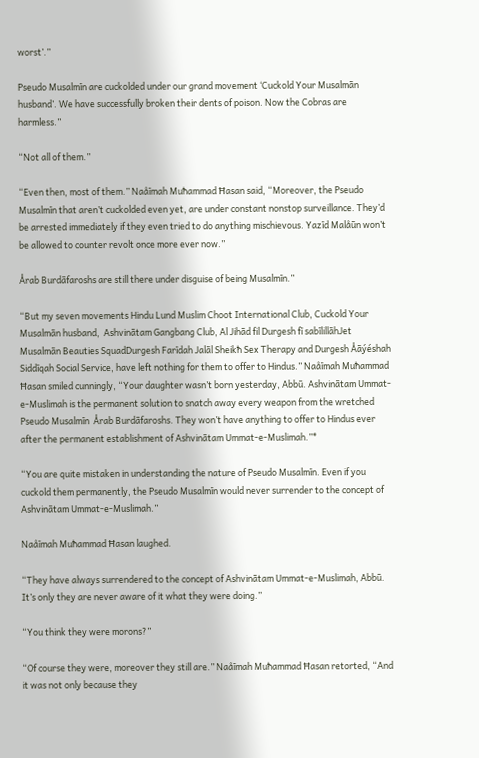worst’.”

Pseudo Musalmīn are cuckolded under our grand movement ‘Cuckold Your Musalmān husband’. We have successfully broken their dents of poison. Now the Cobras are harmless.”

“Not all of them.”

“Even then, most of them.” Naåīmah Muħammad Ħasan said, “Moreover, the Pseudo Musalmīn that aren’t cuckolded even yet, are under constant nonstop surveillance. They’d be arrested immediately if they even tried to do anything mischievous. Yazīd Malåūn won’t be allowed to counter revolt once more ever now.”

Årab Burdāfaroshs are still there under disguise of being Musalmīn.”

“But my seven movements Hindu Lund Muslim Choot International Club, Cuckold Your Musalmān husband,  Ashvinātam Gangbang Club, Al Jihād fil Durgesh fī sabīlillāhJet Musalmān Beauties SquadDurgesh Farīdah Jalāl Sheikħ Sex Therapy and Durgesh Åāýéshah Siddīqah Social Service, have left nothing for them to offer to Hindus.” Naåīmah Muħammad Ħasan smiled cunningly, “Your daughter wasn’t born yesterday, Abbū. Ashvinātam Ummat-e-Muslimah is the permanent solution to snatch away every weapon from the wretched Pseudo Musalmīn  Årab Burdāfaroshs. They won’t have anything to offer to Hindus ever after the permanent establishment of Ashvinātam Ummat-e-Muslimah.”*

“You are quite mistaken in understanding the nature of Pseudo Musalmīn. Even if you cuckold them permanently, the Pseudo Musalmīn would never surrender to the concept of Ashvinātam Ummat-e-Muslimah.”

Naåīmah Muħammad Ħasan laughed.

“They have always surrendered to the concept of Ashvinātam Ummat-e-Muslimah, Abbū. It’s only they are never aware of it what they were doing.”

“You think they were morons?”

“Of course they were, moreover they still are.” Naåīmah Muħammad Ħasan retorted, “And it was not only because they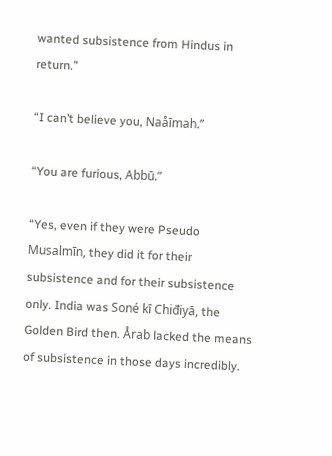wanted subsistence from Hindus in return.”

“I can’t believe you, Naåīmah.”

“You are furious, Abbū.”

“Yes, even if they were Pseudo Musalmīn, they did it for their subsistence and for their subsistence only. India was Soné kī Chiđiyā, the Golden Bird then. Årab lacked the means of subsistence in those days incredibly.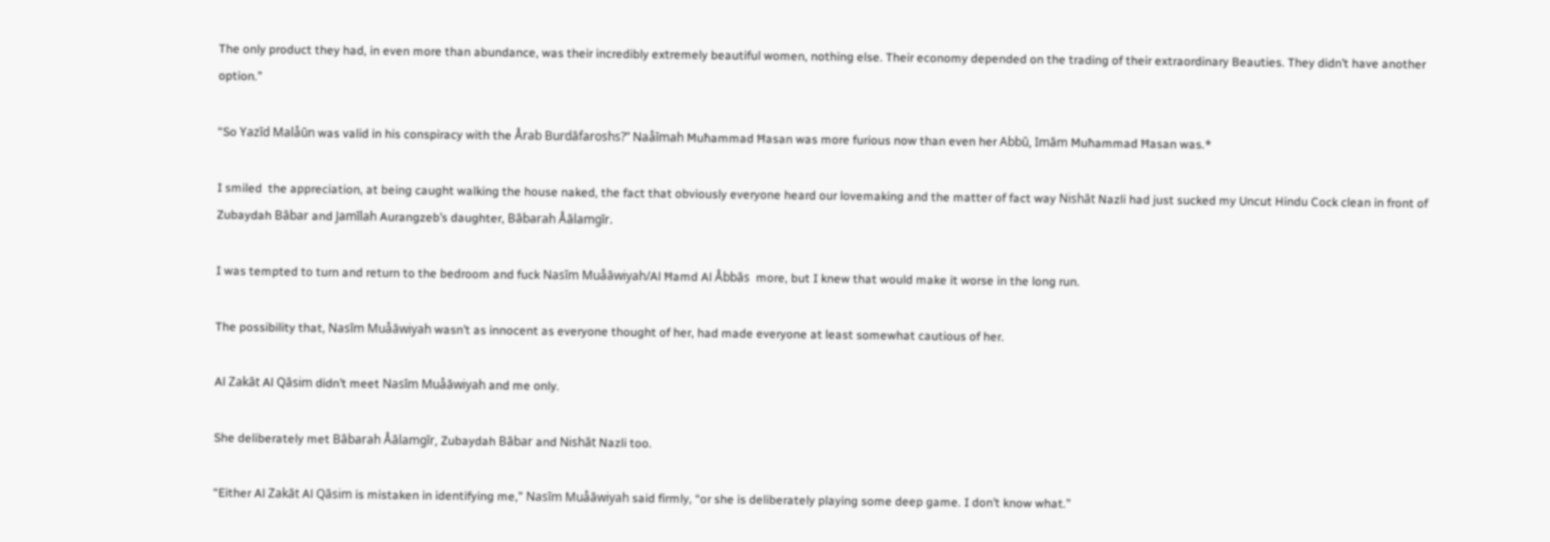The only product they had, in even more than abundance, was their incredibly extremely beautiful women, nothing else. Their economy depended on the trading of their extraordinary Beauties. They didn’t have another option.”

“So Yazīd Malåūn was valid in his conspiracy with the Årab Burdāfaroshs?” Naåīmah Muħammad Ħasan was more furious now than even her Abbū, Imām Muħammad Ħasan was.*

I smiled  the appreciation, at being caught walking the house naked, the fact that obviously everyone heard our lovemaking and the matter of fact way Nishāt Nazli had just sucked my Uncut Hindu Cock clean in front of Zubaydah Bābar and Jamīlah Aurangzeb’s daughter, Bābarah Åālamgīr.

I was tempted to turn and return to the bedroom and fuck Nasīm Muåāwiyah/Al Ħamd Al Åbbās  more, but I knew that would make it worse in the long run.

The possibility that, Nasīm Muåāwiyah wasn’t as innocent as everyone thought of her, had made everyone at least somewhat cautious of her.

Al Zakāt Al Qāsim didn’t meet Nasīm Muåāwiyah and me only.

She deliberately met Bābarah Åālamgīr, Zubaydah Bābar and Nishāt Nazli too.

“Either Al Zakāt Al Qāsim is mistaken in identifying me,” Nasīm Muåāwiyah said firmly, “or she is deliberately playing some deep game. I don’t know what.”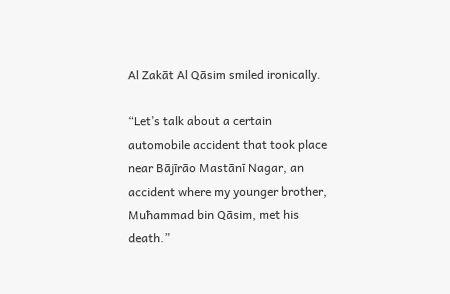Al Zakāt Al Qāsim smiled ironically.

“Let’s talk about a certain automobile accident that took place near Bājīrāo Mastānī Nagar, an accident where my younger brother, Muħammad bin Qāsim, met his death.”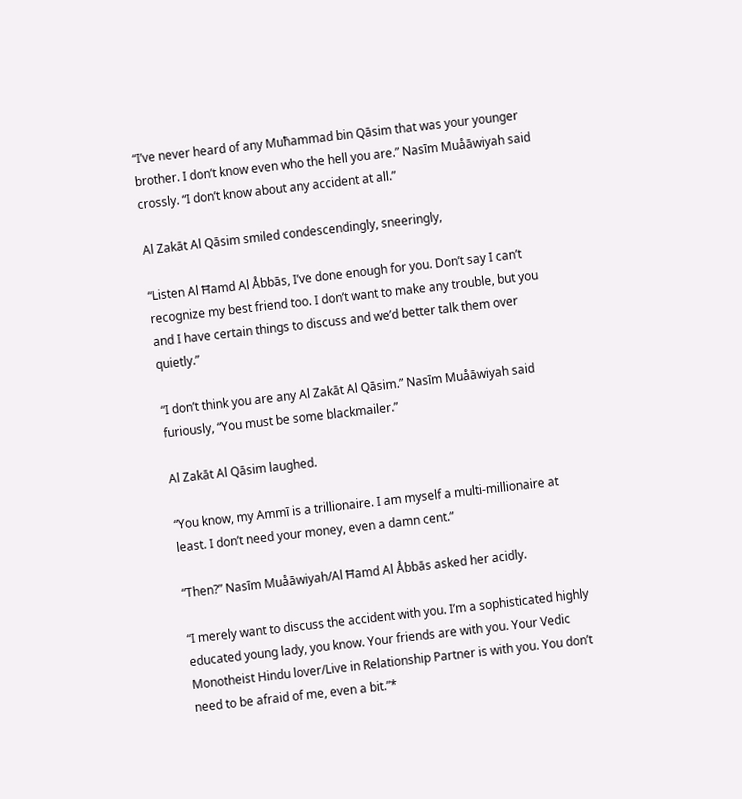“I’ve never heard of any Muħammad bin Qāsim that was your younger brother. I don’t know even who the hell you are.” Nasīm Muåāwiyah said crossly. “I don’t know about any accident at all.”

Al Zakāt Al Qāsim smiled condescendingly, sneeringly,

“Listen Al Ħamd Al Åbbās, I’ve done enough for you. Don’t say I can’t recognize my best friend too. I don’t want to make any trouble, but you and I have certain things to discuss and we’d better talk them over quietly.”

“I don’t think you are any Al Zakāt Al Qāsim.” Nasīm Muåāwiyah said furiously, “You must be some blackmailer.”

Al Zakāt Al Qāsim laughed.

“You know, my Ammī is a trillionaire. I am myself a multi-millionaire at least. I don’t need your money, even a damn cent.”

“Then?” Nasīm Muåāwiyah/Al Ħamd Al Åbbās asked her acidly.

“I merely want to discuss the accident with you. I’m a sophisticated highly educated young lady, you know. Your friends are with you. Your Vedic Monotheist Hindu lover/Live in Relationship Partner is with you. You don’t need to be afraid of me, even a bit.”*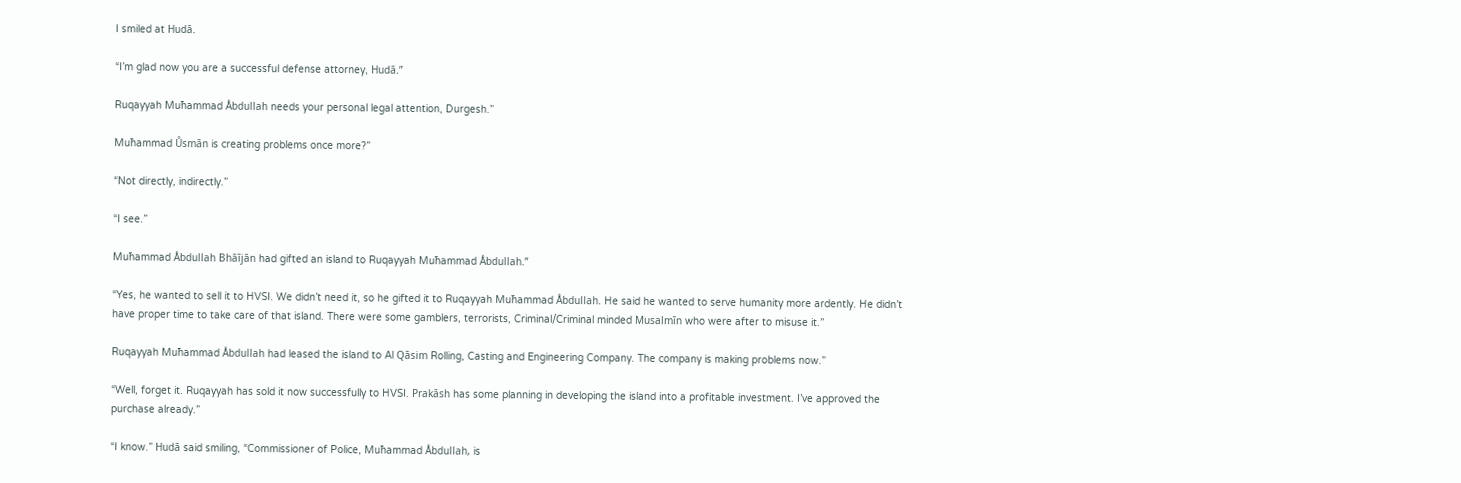I smiled at Hudā.

“I’m glad now you are a successful defense attorney, Hudā.”

Ruqayyah Muħammad Åbdullah needs your personal legal attention, Durgesh.”

Muħammad Ůsmān is creating problems once more?”

“Not directly, indirectly.”

“I see.”

Muħammad Åbdullah Bhāījān had gifted an island to Ruqayyah Muħammad Åbdullah.”

“Yes, he wanted to sell it to HVSI. We didn’t need it, so he gifted it to Ruqayyah Muħammad Åbdullah. He said he wanted to serve humanity more ardently. He didn’t have proper time to take care of that island. There were some gamblers, terrorists, Criminal/Criminal minded Musalmīn who were after to misuse it.”

Ruqayyah Muħammad Åbdullah had leased the island to Al Qāsim Rolling, Casting and Engineering Company. The company is making problems now.”

“Well, forget it. Ruqayyah has sold it now successfully to HVSI. Prakāsh has some planning in developing the island into a profitable investment. I’ve approved the purchase already.”

“I know.” Hudā said smiling, “Commissioner of Police, Muħammad Åbdullah, is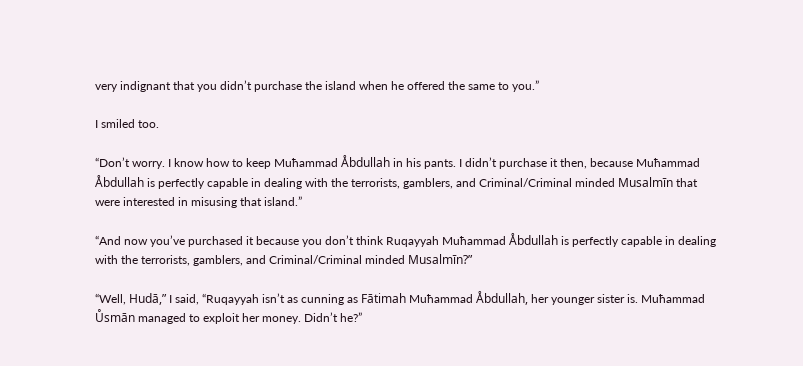very indignant that you didn’t purchase the island when he offered the same to you.”

I smiled too.

“Don’t worry. I know how to keep Muħammad Åbdullah in his pants. I didn’t purchase it then, because Muħammad Åbdullah is perfectly capable in dealing with the terrorists, gamblers, and Criminal/Criminal minded Musalmīn that were interested in misusing that island.”

“And now you’ve purchased it because you don’t think Ruqayyah Muħammad Åbdullah is perfectly capable in dealing with the terrorists, gamblers, and Criminal/Criminal minded Musalmīn?”

“Well, Hudā,” I said, “Ruqayyah isn’t as cunning as Fātimah Muħammad Åbdullah, her younger sister is. Muħammad Ůsmān managed to exploit her money. Didn’t he?”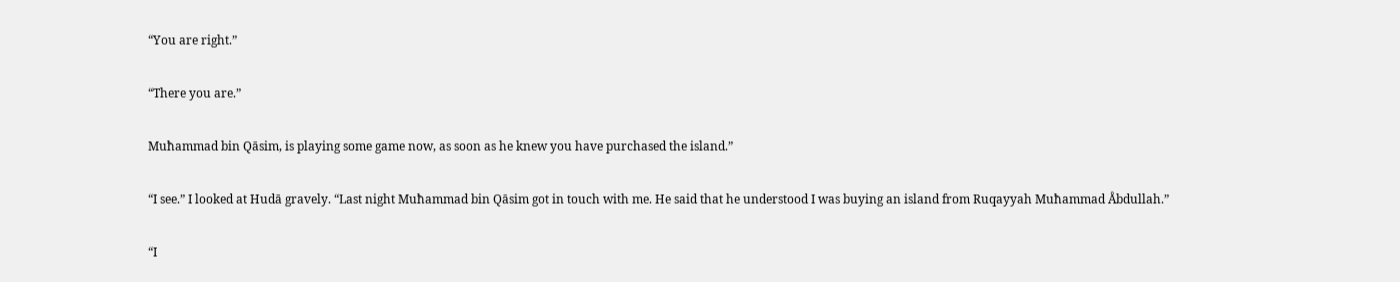“You are right.”

“There you are.”

Muħammad bin Qāsim, is playing some game now, as soon as he knew you have purchased the island.”

“I see.” I looked at Hudā gravely. “Last night Muħammad bin Qāsim got in touch with me. He said that he understood I was buying an island from Ruqayyah Muħammad Åbdullah.”

“I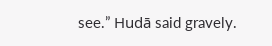see.” Hudā said gravely.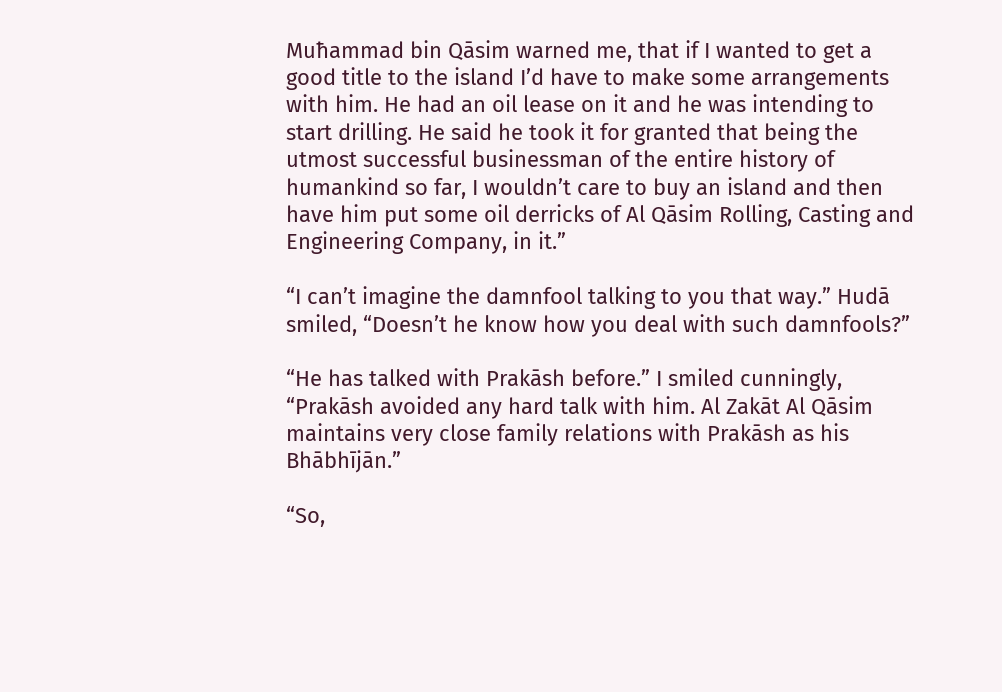Muħammad bin Qāsim warned me, that if I wanted to get a good title to the island I’d have to make some arrangements with him. He had an oil lease on it and he was intending to start drilling. He said he took it for granted that being the utmost successful businessman of the entire history of humankind so far, I wouldn’t care to buy an island and then have him put some oil derricks of Al Qāsim Rolling, Casting and Engineering Company, in it.”

“I can’t imagine the damnfool talking to you that way.” Hudā smiled, “Doesn’t he know how you deal with such damnfools?”

“He has talked with Prakāsh before.” I smiled cunningly, “Prakāsh avoided any hard talk with him. Al Zakāt Al Qāsim maintains very close family relations with Prakāsh as his Bhābhījān.”

“So,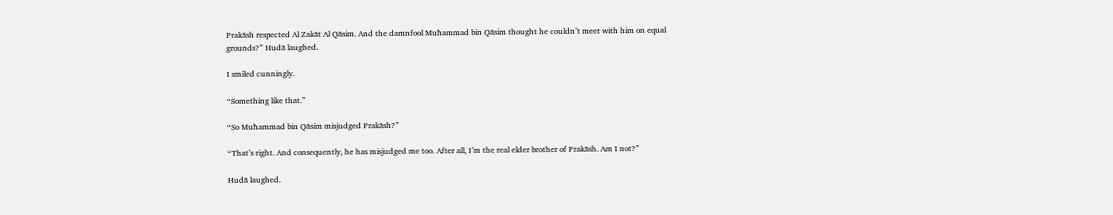Prakāsh respected Al Zakāt Al Qāsim. And the damnfool Muħammad bin Qāsim thought he couldn’t meet with him on equal grounds?” Hudā laughed.

I smiled cunningly.

“Something like that.”

“So Muħammad bin Qāsim misjudged Prakāsh?”

“That’s right. And consequently, he has misjudged me too. After all, I’m the real elder brother of Prakāsh. Am I not?”

Hudā laughed.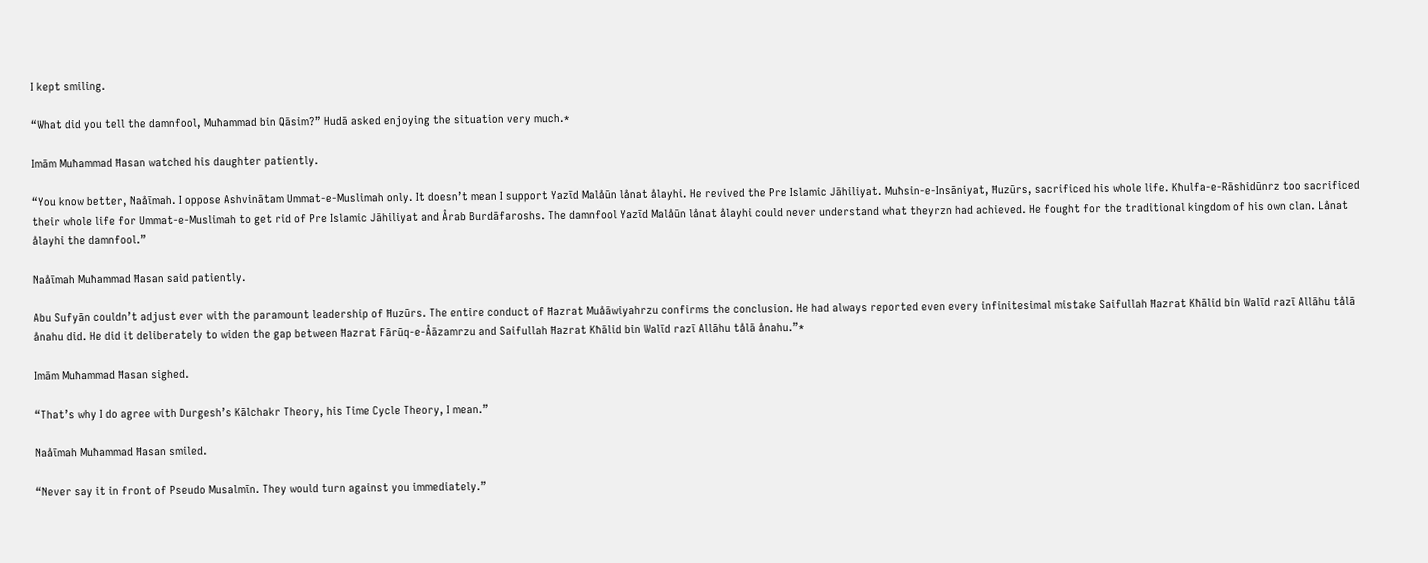I kept smiling.

“What did you tell the damnfool, Muħammad bin Qāsim?” Hudā asked enjoying the situation very much.*

Imām Muħammad Ħasan watched his daughter patiently.

“You know better, Naåīmah. I oppose Ashvinātam Ummat-e-Muslimah only. It doesn’t mean I support Yazīd Malåūn lånat ålayhi. He revived the Pre Islamic Jāhiliyat. Muħsin-e-Insāniyat, Ħuzūrs, sacrificed his whole life. Kħulfa-e-Rāshidūnrz too sacrificed their whole life for Ummat-e-Muslimah to get rid of Pre Islamic Jāhiliyat and Årab Burdāfaroshs. The damnfool Yazīd Malåūn lånat ålayhi could never understand what theyrzn had achieved. He fought for the traditional kingdom of his own clan. Lånat ålayhi the damnfool.”

Naåīmah Muħammad Ħasan said patiently.

Abu Sufyān couldn’t adjust ever with the paramount leadership of Ħuzūrs. The entire conduct of Ħazrat Muåāwiyahrzu confirms the conclusion. He had always reported even every infinitesimal mistake Saifullah Ħazrat Kħālid bin Walīd razī Allāhu tålā ånahu did. He did it deliberately to widen the gap between Ħazrat Fārūq-e-Åāzamrzu and Saifullah Ħazrat Kħālid bin Walīd razī Allāhu tålā ånahu.”*

Imām Muħammad Ħasan sighed.

“That’s why I do agree with Durgesh’s Kālchakr Theory, his Time Cycle Theory, I mean.”

Naåīmah Muħammad Ħasan smiled.

“Never say it in front of Pseudo Musalmīn. They would turn against you immediately.”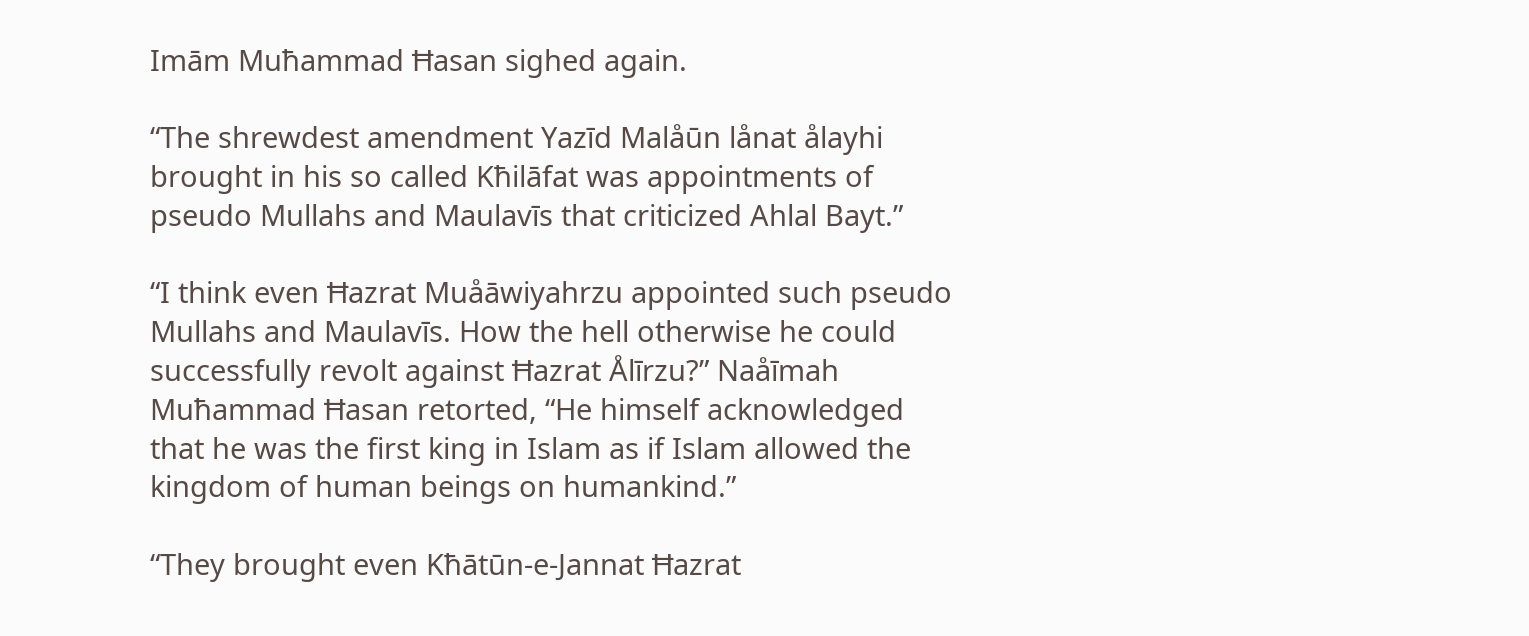Imām Muħammad Ħasan sighed again.

“The shrewdest amendment Yazīd Malåūn lånat ålayhi brought in his so called Kħilāfat was appointments of pseudo Mullahs and Maulavīs that criticized Ahlal Bayt.”

“I think even Ħazrat Muåāwiyahrzu appointed such pseudo Mullahs and Maulavīs. How the hell otherwise he could successfully revolt against Ħazrat Ålīrzu?” Naåīmah Muħammad Ħasan retorted, “He himself acknowledged that he was the first king in Islam as if Islam allowed the kingdom of human beings on humankind.”

“They brought even Kħātūn-e-Jannat Ħazrat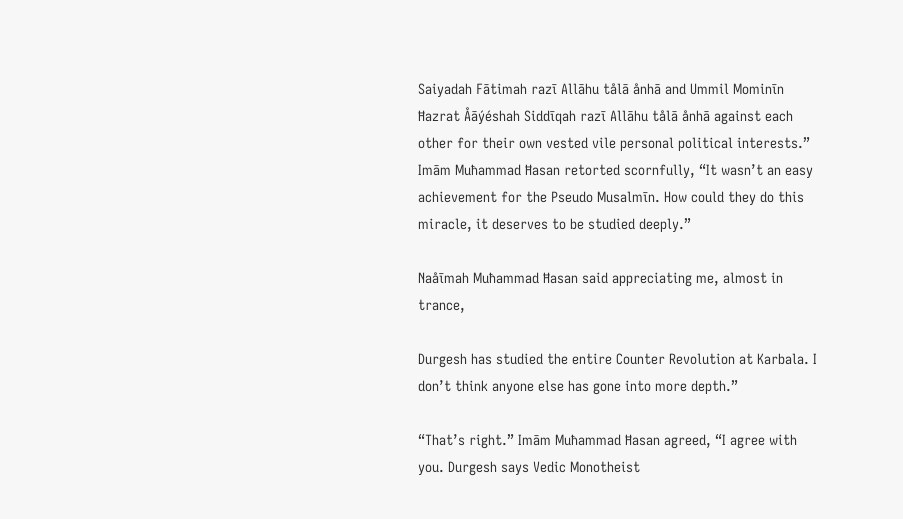Saiyadah Fātimah razī Allāhu tålā ånhā and Ummil Mominīn Ħazrat Åāýéshah Siddīqah razī Allāhu tålā ånhā against each other for their own vested vile personal political interests.” Imām Muħammad Ħasan retorted scornfully, “It wasn’t an easy achievement for the Pseudo Musalmīn. How could they do this miracle, it deserves to be studied deeply.”

Naåīmah Muħammad Ħasan said appreciating me, almost in trance,

Durgesh has studied the entire Counter Revolution at Karbala. I don’t think anyone else has gone into more depth.”

“That’s right.” Imām Muħammad Ħasan agreed, “I agree with you. Durgesh says Vedic Monotheist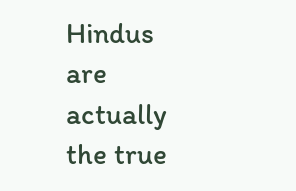Hindus are actually the true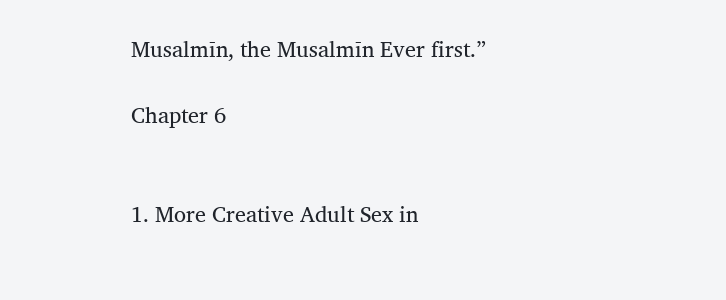Musalmīn, the Musalmīn Ever first.”

Chapter 6


1. More Creative Adult Sex in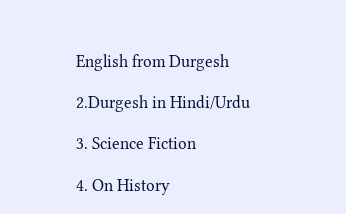English from Durgesh

2.Durgesh in Hindi/Urdu

3. Science Fiction

4. On History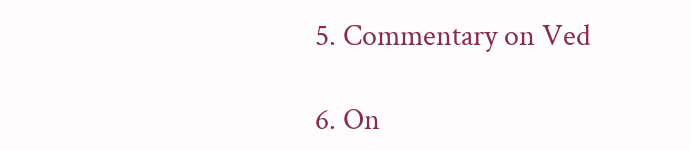5. Commentary on Ved

6. On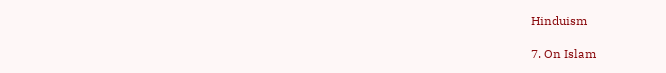Hinduism

7. On Islam